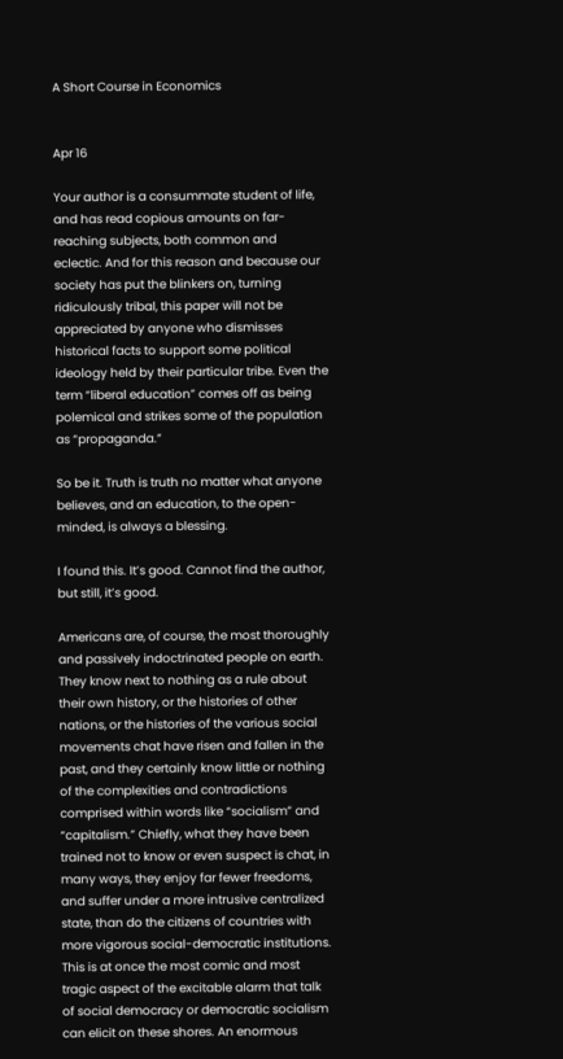A Short Course in Economics


Apr 16

Your author is a consummate student of life, and has read copious amounts on far-reaching subjects, both common and eclectic. And for this reason and because our society has put the blinkers on, turning ridiculously tribal, this paper will not be appreciated by anyone who dismisses historical facts to support some political ideology held by their particular tribe. Even the term “liberal education” comes off as being polemical and strikes some of the population as “propaganda.”

So be it. Truth is truth no matter what anyone believes, and an education, to the open-minded, is always a blessing.

I found this. It’s good. Cannot find the author, but still, it’s good.

Americans are, of course, the most thoroughly and passively indoctrinated people on earth. They know next to nothing as a rule about their own history, or the histories of other nations, or the histories of the various social movements chat have risen and fallen in the past, and they certainly know little or nothing of the complexities and contradictions comprised within words like “socialism” and “capitalism.” Chiefly, what they have been trained not to know or even suspect is chat, in many ways, they enjoy far fewer freedoms, and suffer under a more intrusive centralized state, than do the citizens of countries with more vigorous social-democratic institutions. This is at once the most comic and most tragic aspect of the excitable alarm that talk of social democracy or democratic socialism can elicit on these shores. An enormous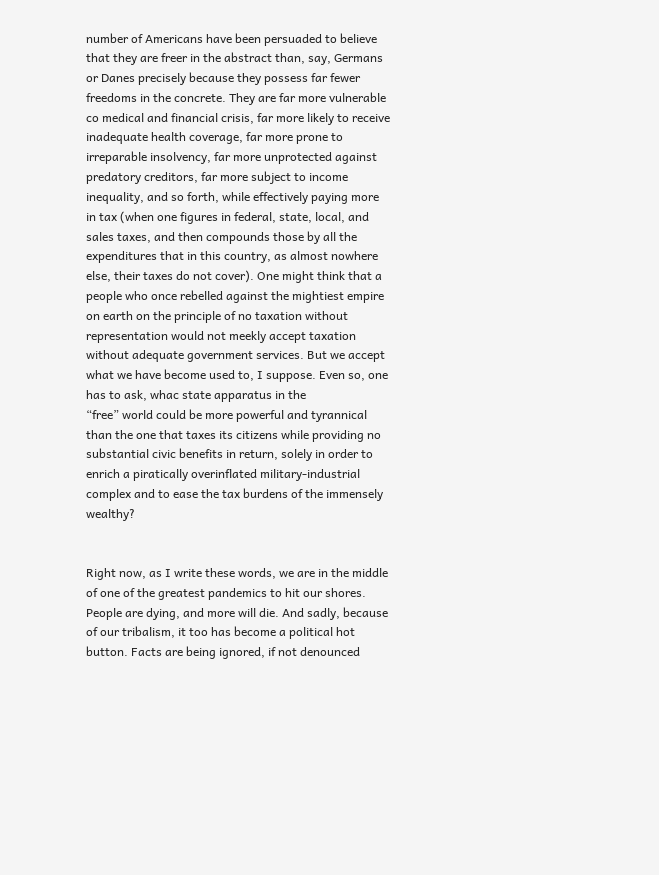number of Americans have been persuaded to believe that they are freer in the abstract than, say, Germans or Danes precisely because they possess far fewer freedoms in the concrete. They are far more vulnerable co medical and financial crisis, far more likely to receive inadequate health coverage, far more prone to irreparable insolvency, far more unprotected against predatory creditors, far more subject to income inequality, and so forth, while effectively paying more in tax (when one figures in federal, state, local, and sales taxes, and then compounds those by all the expenditures that in this country, as almost nowhere else, their taxes do not cover). One might think that a people who once rebelled against the mightiest empire on earth on the principle of no taxation without representation would not meekly accept taxation without adequate government services. But we accept what we have become used to, I suppose. Even so, one has to ask, whac state apparatus in the
“free” world could be more powerful and tyrannical than the one that taxes its citizens while providing no substantial civic benefits in return, solely in order to enrich a piratically overinflated military-industrial complex and to ease the tax burdens of the immensely wealthy?


Right now, as I write these words, we are in the middle of one of the greatest pandemics to hit our shores. People are dying, and more will die. And sadly, because of our tribalism, it too has become a political hot button. Facts are being ignored, if not denounced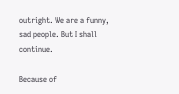outright. We are a funny, sad people. But I shall continue.

Because of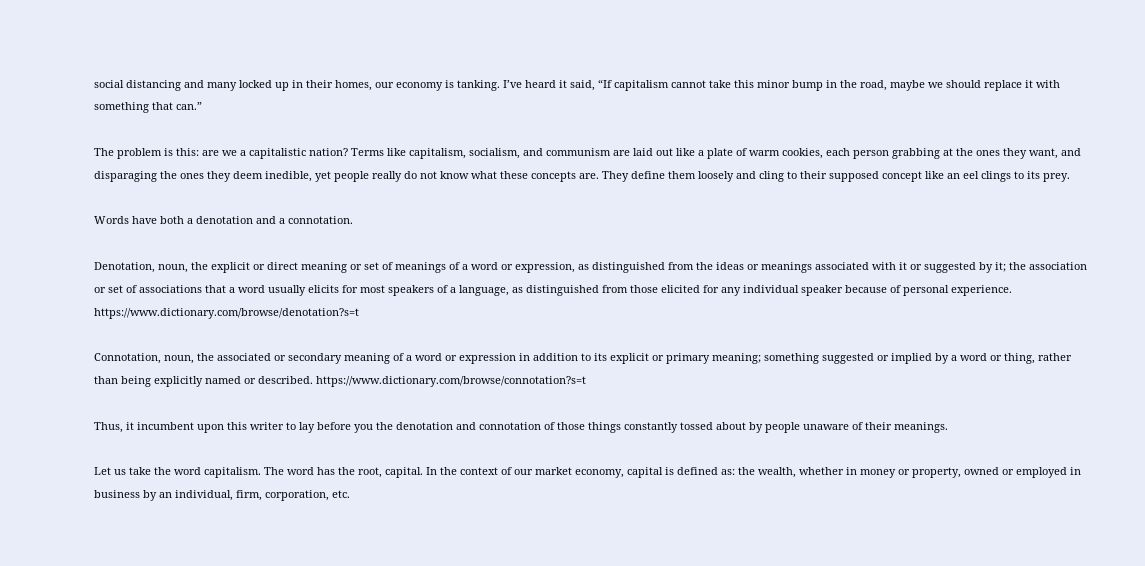social distancing and many locked up in their homes, our economy is tanking. I’ve heard it said, “If capitalism cannot take this minor bump in the road, maybe we should replace it with something that can.”

The problem is this: are we a capitalistic nation? Terms like capitalism, socialism, and communism are laid out like a plate of warm cookies, each person grabbing at the ones they want, and disparaging the ones they deem inedible, yet people really do not know what these concepts are. They define them loosely and cling to their supposed concept like an eel clings to its prey.

Words have both a denotation and a connotation.

Denotation, noun, the explicit or direct meaning or set of meanings of a word or expression, as distinguished from the ideas or meanings associated with it or suggested by it; the association or set of associations that a word usually elicits for most speakers of a language, as distinguished from those elicited for any individual speaker because of personal experience. https://www.dictionary.com/browse/denotation?s=t

Connotation, noun, the associated or secondary meaning of a word or expression in addition to its explicit or primary meaning; something suggested or implied by a word or thing, rather than being explicitly named or described. https://www.dictionary.com/browse/connotation?s=t

Thus, it incumbent upon this writer to lay before you the denotation and connotation of those things constantly tossed about by people unaware of their meanings.

Let us take the word capitalism. The word has the root, capital. In the context of our market economy, capital is defined as: the wealth, whether in money or property, owned or employed in business by an individual, firm, corporation, etc.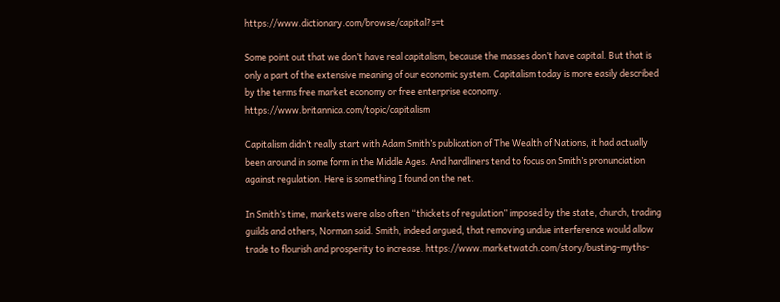https://www.dictionary.com/browse/capital?s=t

Some point out that we don’t have real capitalism, because the masses don’t have capital. But that is only a part of the extensive meaning of our economic system. Capitalism today is more easily described by the terms free market economy or free enterprise economy. https://www.britannica.com/topic/capitalism

Capitalism didn’t really start with Adam Smith’s publication of The Wealth of Nations, it had actually been around in some form in the Middle Ages. And hardliners tend to focus on Smith’s pronunciation against regulation. Here is something I found on the net.

In Smith’s time, markets were also often “thickets of regulation” imposed by the state, church, trading guilds and others, Norman said. Smith, indeed argued, that removing undue interference would allow trade to flourish and prosperity to increase. https://www.marketwatch.com/story/busting-myths-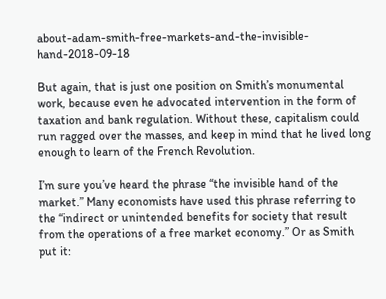about-adam-smith-free-markets-and-the-invisible-hand-2018-09-18

But again, that is just one position on Smith’s monumental work, because even he advocated intervention in the form of taxation and bank regulation. Without these, capitalism could run ragged over the masses, and keep in mind that he lived long enough to learn of the French Revolution.

I’m sure you’ve heard the phrase “the invisible hand of the market.” Many economists have used this phrase referring to the “indirect or unintended benefits for society that result from the operations of a free market economy.” Or as Smith put it: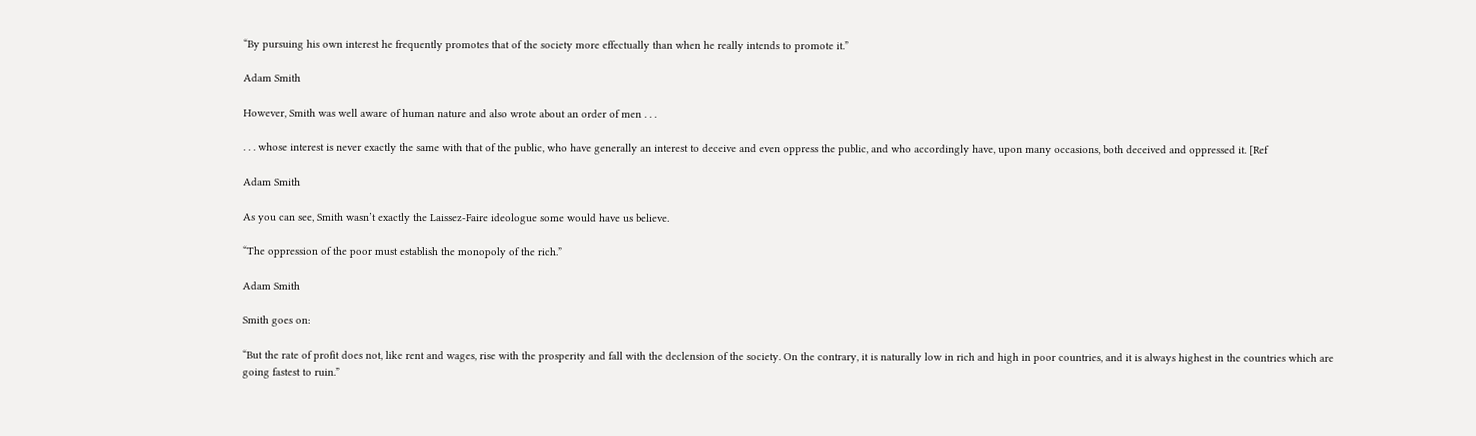“By pursuing his own interest he frequently promotes that of the society more effectually than when he really intends to promote it.”

Adam Smith

However, Smith was well aware of human nature and also wrote about an order of men . . .

. . . whose interest is never exactly the same with that of the public, who have generally an interest to deceive and even oppress the public, and who accordingly have, upon many occasions, both deceived and oppressed it. [Ref

Adam Smith

As you can see, Smith wasn’t exactly the Laissez-Faire ideologue some would have us believe.

“The oppression of the poor must establish the monopoly of the rich.”

Adam Smith

Smith goes on:

“But the rate of profit does not, like rent and wages, rise with the prosperity and fall with the declension of the society. On the contrary, it is naturally low in rich and high in poor countries, and it is always highest in the countries which are going fastest to ruin.”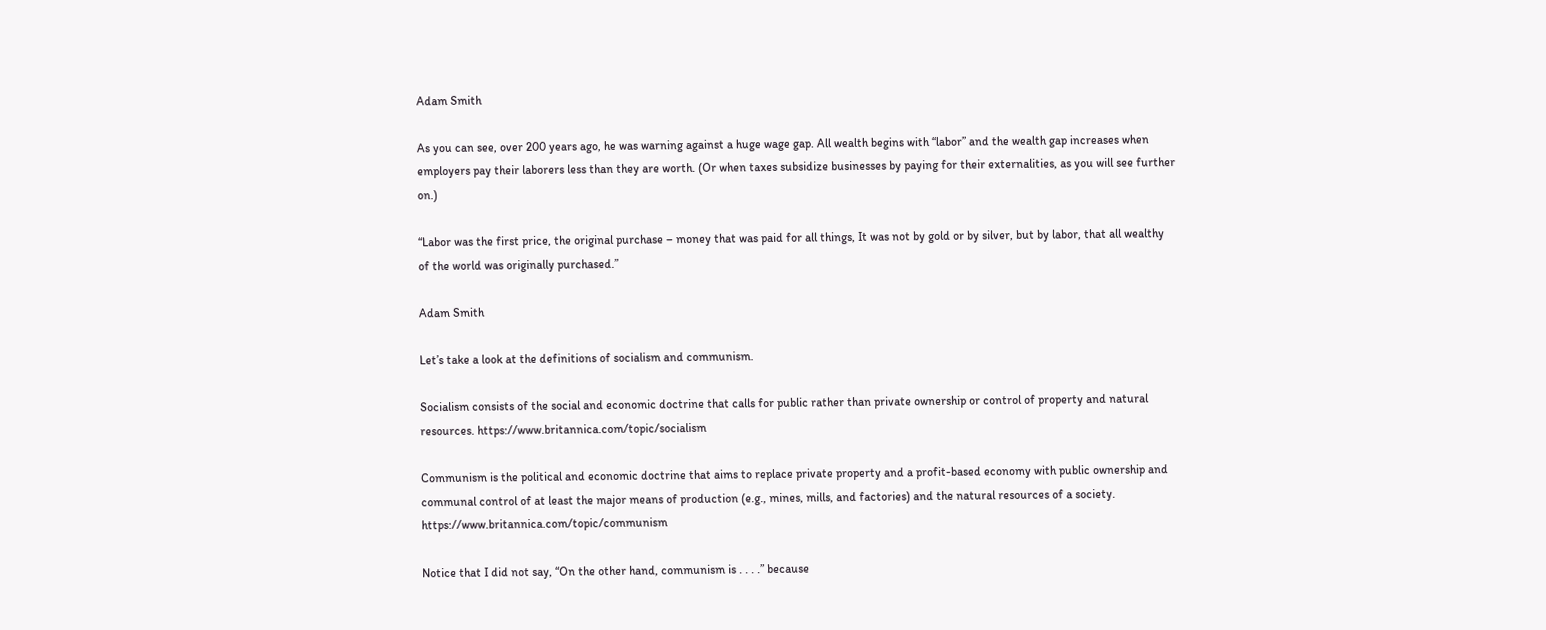Adam Smith

As you can see, over 200 years ago, he was warning against a huge wage gap. All wealth begins with “labor” and the wealth gap increases when employers pay their laborers less than they are worth. (Or when taxes subsidize businesses by paying for their externalities, as you will see further on.)

“Labor was the first price, the original purchase – money that was paid for all things, It was not by gold or by silver, but by labor, that all wealthy of the world was originally purchased.”

Adam Smith

Let’s take a look at the definitions of socialism and communism.

Socialism consists of the social and economic doctrine that calls for public rather than private ownership or control of property and natural resources. https://www.britannica.com/topic/socialism

Communism is the political and economic doctrine that aims to replace private property and a profit-based economy with public ownership and communal control of at least the major means of production (e.g., mines, mills, and factories) and the natural resources of a society. https://www.britannica.com/topic/communism

Notice that I did not say, “On the other hand, communism is . . . .” because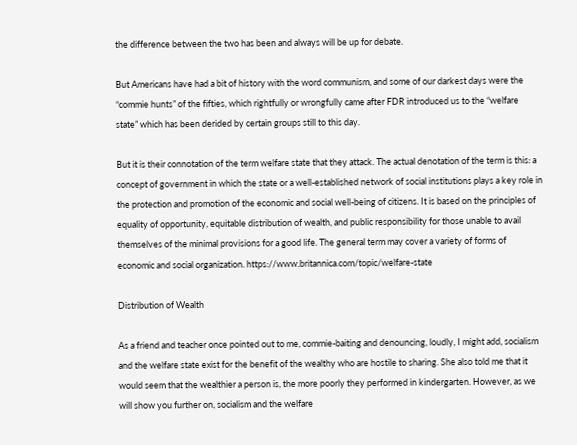the difference between the two has been and always will be up for debate.

But Americans have had a bit of history with the word communism, and some of our darkest days were the “commie hunts” of the fifties, which rightfully or wrongfully came after FDR introduced us to the “welfare state” which has been derided by certain groups still to this day.

But it is their connotation of the term welfare state that they attack. The actual denotation of the term is this: a concept of government in which the state or a well-established network of social institutions plays a key role in the protection and promotion of the economic and social well-being of citizens. It is based on the principles of equality of opportunity, equitable distribution of wealth, and public responsibility for those unable to avail themselves of the minimal provisions for a good life. The general term may cover a variety of forms of economic and social organization. https://www.britannica.com/topic/welfare-state

Distribution of Wealth

As a friend and teacher once pointed out to me, commie-baiting and denouncing, loudly, I might add, socialism and the welfare state exist for the benefit of the wealthy who are hostile to sharing. She also told me that it would seem that the wealthier a person is, the more poorly they performed in kindergarten. However, as we will show you further on, socialism and the welfare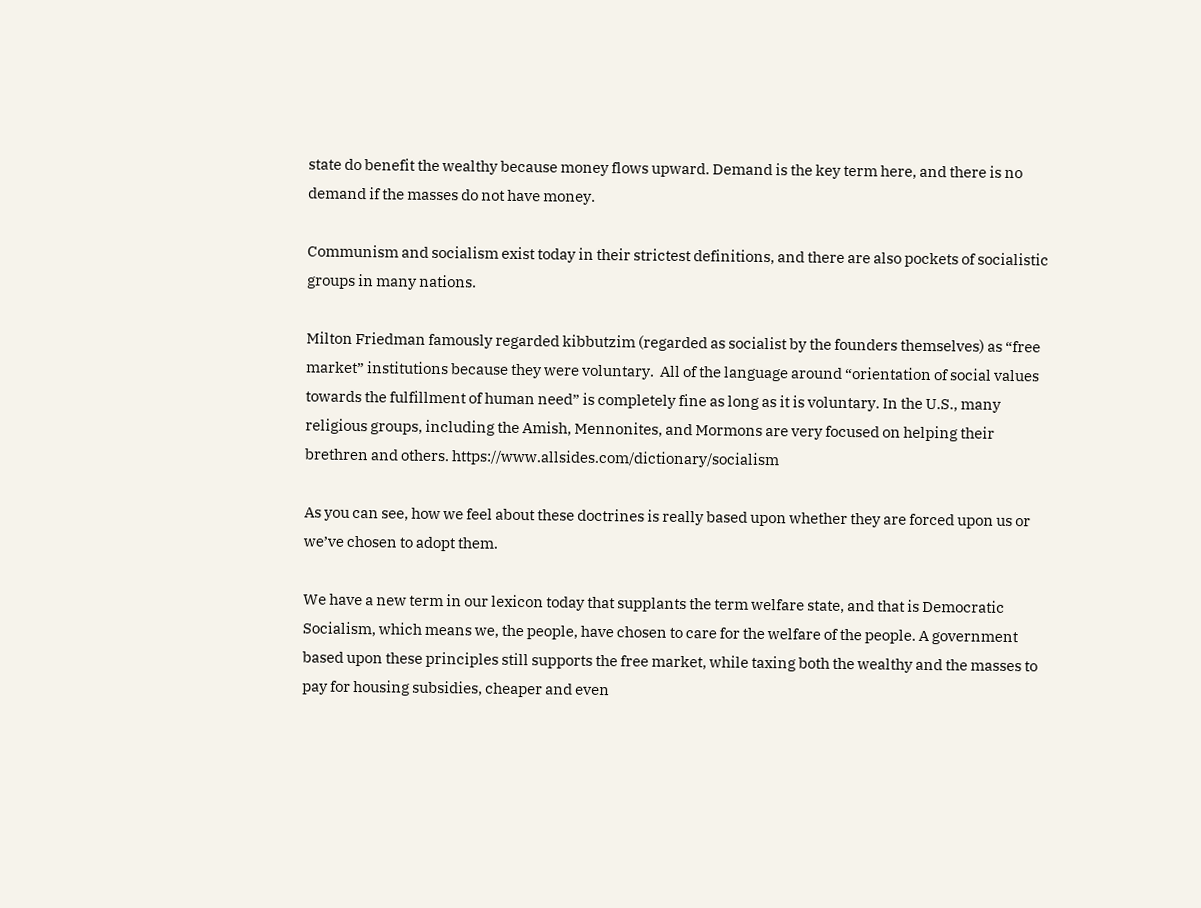state do benefit the wealthy because money flows upward. Demand is the key term here, and there is no demand if the masses do not have money.

Communism and socialism exist today in their strictest definitions, and there are also pockets of socialistic groups in many nations.

Milton Friedman famously regarded kibbutzim (regarded as socialist by the founders themselves) as “free market” institutions because they were voluntary.  All of the language around “orientation of social values towards the fulfillment of human need” is completely fine as long as it is voluntary. In the U.S., many religious groups, including the Amish, Mennonites, and Mormons are very focused on helping their brethren and others. https://www.allsides.com/dictionary/socialism

As you can see, how we feel about these doctrines is really based upon whether they are forced upon us or we’ve chosen to adopt them.

We have a new term in our lexicon today that supplants the term welfare state, and that is Democratic Socialism, which means we, the people, have chosen to care for the welfare of the people. A government based upon these principles still supports the free market, while taxing both the wealthy and the masses to pay for housing subsidies, cheaper and even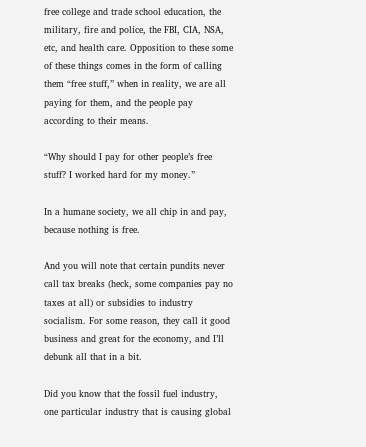free college and trade school education, the military, fire and police, the FBI, CIA, NSA, etc, and health care. Opposition to these some of these things comes in the form of calling them “free stuff,” when in reality, we are all paying for them, and the people pay according to their means.

“Why should I pay for other people’s free stuff? I worked hard for my money.”

In a humane society, we all chip in and pay, because nothing is free.

And you will note that certain pundits never call tax breaks (heck, some companies pay no taxes at all) or subsidies to industry socialism. For some reason, they call it good business and great for the economy, and I’ll debunk all that in a bit.

Did you know that the fossil fuel industry, one particular industry that is causing global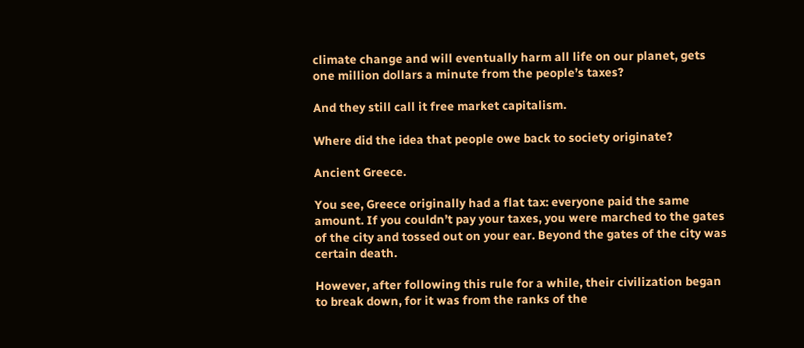climate change and will eventually harm all life on our planet, gets one million dollars a minute from the people’s taxes?

And they still call it free market capitalism.

Where did the idea that people owe back to society originate?

Ancient Greece.

You see, Greece originally had a flat tax: everyone paid the same amount. If you couldn’t pay your taxes, you were marched to the gates of the city and tossed out on your ear. Beyond the gates of the city was certain death.

However, after following this rule for a while, their civilization began to break down, for it was from the ranks of the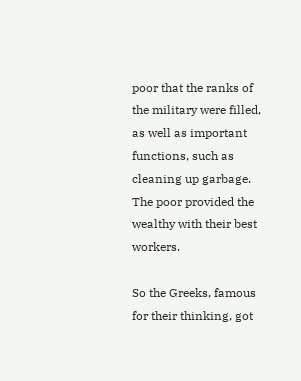poor that the ranks of the military were filled, as well as important functions, such as cleaning up garbage. The poor provided the wealthy with their best workers.

So the Greeks, famous for their thinking, got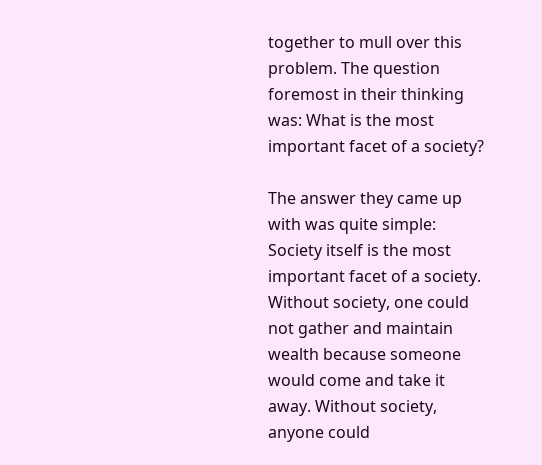together to mull over this problem. The question foremost in their thinking was: What is the most important facet of a society?

The answer they came up with was quite simple: Society itself is the most important facet of a society. Without society, one could not gather and maintain wealth because someone would come and take it away. Without society, anyone could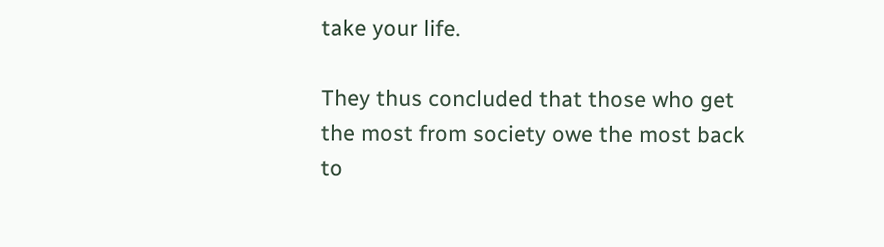take your life.

They thus concluded that those who get the most from society owe the most back to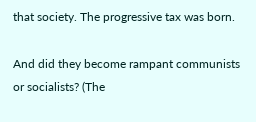that society. The progressive tax was born.

And did they become rampant communists or socialists? (The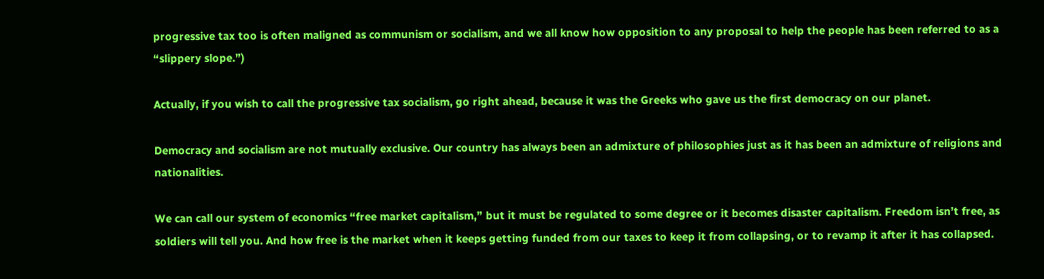progressive tax too is often maligned as communism or socialism, and we all know how opposition to any proposal to help the people has been referred to as a “slippery slope.”)

Actually, if you wish to call the progressive tax socialism, go right ahead, because it was the Greeks who gave us the first democracy on our planet.

Democracy and socialism are not mutually exclusive. Our country has always been an admixture of philosophies just as it has been an admixture of religions and nationalities.

We can call our system of economics “free market capitalism,” but it must be regulated to some degree or it becomes disaster capitalism. Freedom isn’t free, as soldiers will tell you. And how free is the market when it keeps getting funded from our taxes to keep it from collapsing, or to revamp it after it has collapsed.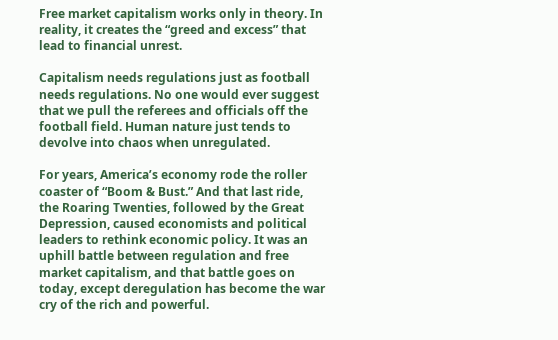Free market capitalism works only in theory. In reality, it creates the “greed and excess” that lead to financial unrest.

Capitalism needs regulations just as football needs regulations. No one would ever suggest that we pull the referees and officials off the football field. Human nature just tends to devolve into chaos when unregulated.

For years, America’s economy rode the roller coaster of “Boom & Bust.” And that last ride, the Roaring Twenties, followed by the Great Depression, caused economists and political leaders to rethink economic policy. It was an uphill battle between regulation and free market capitalism, and that battle goes on today, except deregulation has become the war cry of the rich and powerful.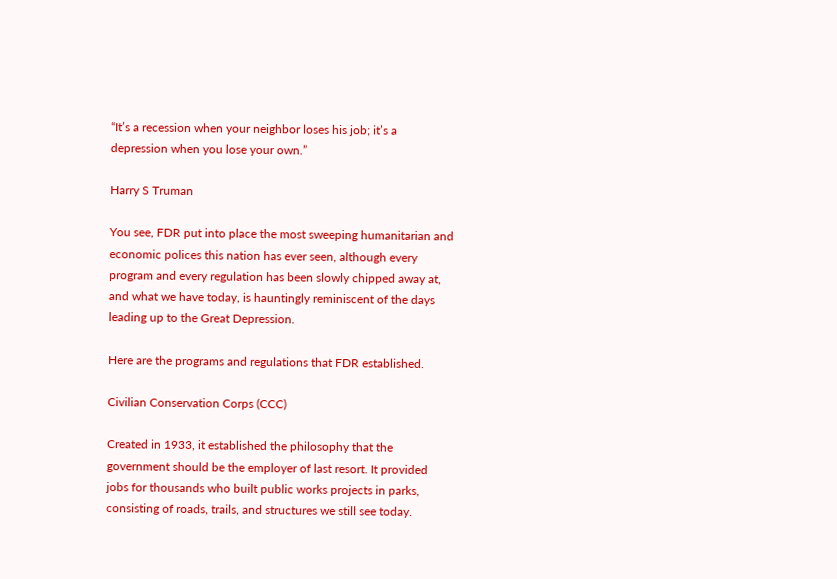“It’s a recession when your neighbor loses his job; it’s a depression when you lose your own.”

Harry S Truman

You see, FDR put into place the most sweeping humanitarian and economic polices this nation has ever seen, although every program and every regulation has been slowly chipped away at, and what we have today, is hauntingly reminiscent of the days leading up to the Great Depression.

Here are the programs and regulations that FDR established.

Civilian Conservation Corps (CCC)

Created in 1933, it established the philosophy that the government should be the employer of last resort. It provided jobs for thousands who built public works projects in parks, consisting of roads, trails, and structures we still see today.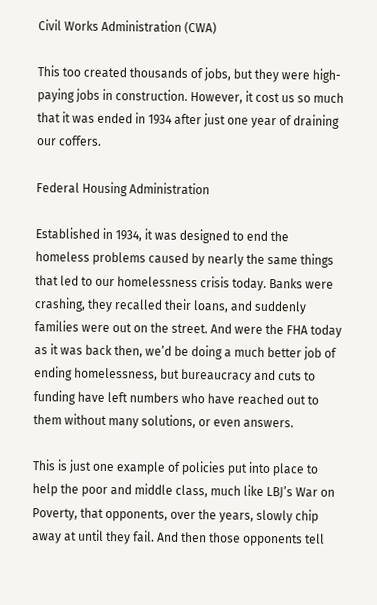Civil Works Administration (CWA)

This too created thousands of jobs, but they were high-paying jobs in construction. However, it cost us so much that it was ended in 1934 after just one year of draining our coffers.

Federal Housing Administration

Established in 1934, it was designed to end the homeless problems caused by nearly the same things that led to our homelessness crisis today. Banks were crashing, they recalled their loans, and suddenly families were out on the street. And were the FHA today as it was back then, we’d be doing a much better job of ending homelessness, but bureaucracy and cuts to funding have left numbers who have reached out to them without many solutions, or even answers.

This is just one example of policies put into place to help the poor and middle class, much like LBJ’s War on Poverty, that opponents, over the years, slowly chip away at until they fail. And then those opponents tell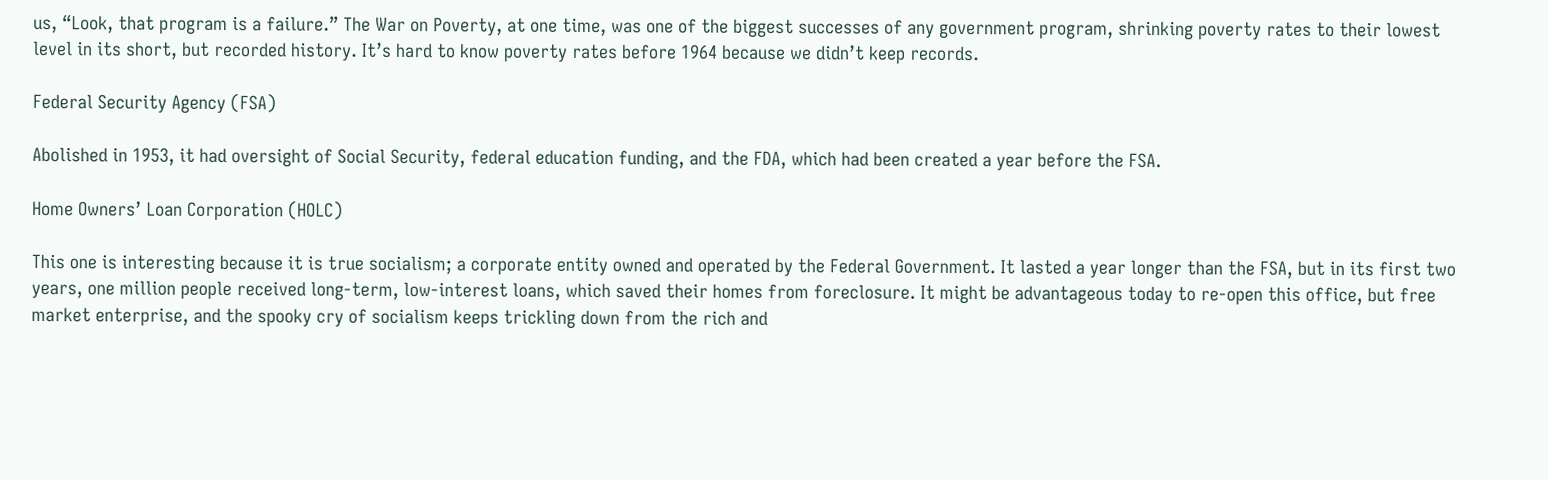us, “Look, that program is a failure.” The War on Poverty, at one time, was one of the biggest successes of any government program, shrinking poverty rates to their lowest level in its short, but recorded history. It’s hard to know poverty rates before 1964 because we didn’t keep records.

Federal Security Agency (FSA)

Abolished in 1953, it had oversight of Social Security, federal education funding, and the FDA, which had been created a year before the FSA.

Home Owners’ Loan Corporation (HOLC)

This one is interesting because it is true socialism; a corporate entity owned and operated by the Federal Government. It lasted a year longer than the FSA, but in its first two years, one million people received long-term, low-interest loans, which saved their homes from foreclosure. It might be advantageous today to re-open this office, but free market enterprise, and the spooky cry of socialism keeps trickling down from the rich and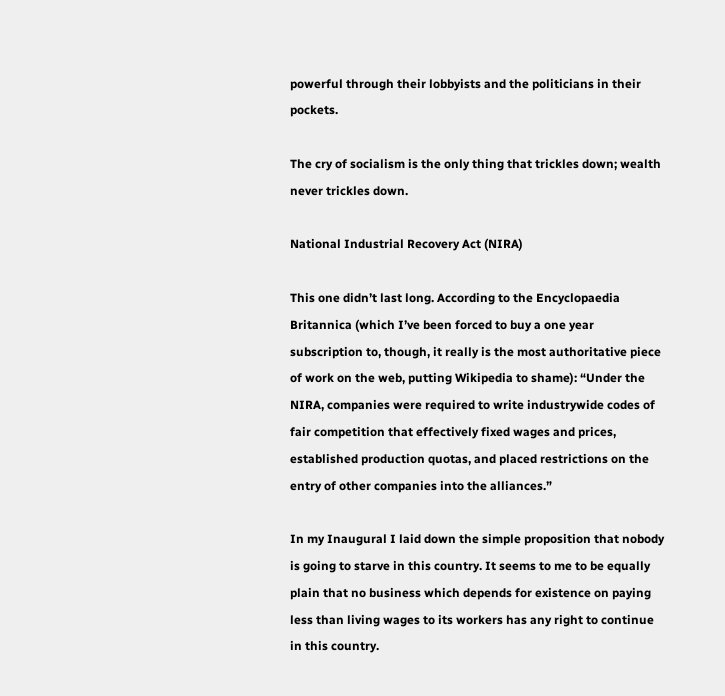powerful through their lobbyists and the politicians in their pockets.

The cry of socialism is the only thing that trickles down; wealth never trickles down.

National Industrial Recovery Act (NIRA)

This one didn’t last long. According to the Encyclopaedia Britannica (which I’ve been forced to buy a one year subscription to, though, it really is the most authoritative piece of work on the web, putting Wikipedia to shame): “Under the NIRA, companies were required to write industrywide codes of fair competition that effectively fixed wages and prices, established production quotas, and placed restrictions on the entry of other companies into the alliances.”

In my Inaugural I laid down the simple proposition that nobody is going to starve in this country. It seems to me to be equally plain that no business which depends for existence on paying less than living wages to its workers has any right to continue in this country.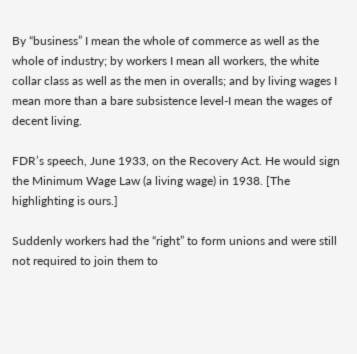By “business” I mean the whole of commerce as well as the whole of industry; by workers I mean all workers, the white collar class as well as the men in overalls; and by living wages I mean more than a bare subsistence level-I mean the wages of decent living.

FDR’s speech, June 1933, on the Recovery Act. He would sign the Minimum Wage Law (a living wage) in 1938. [The highlighting is ours.]

Suddenly workers had the “right” to form unions and were still not required to join them to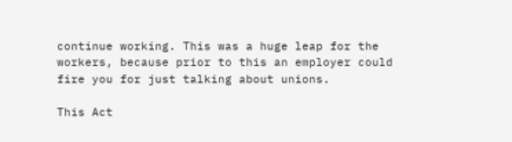continue working. This was a huge leap for the workers, because prior to this an employer could fire you for just talking about unions.

This Act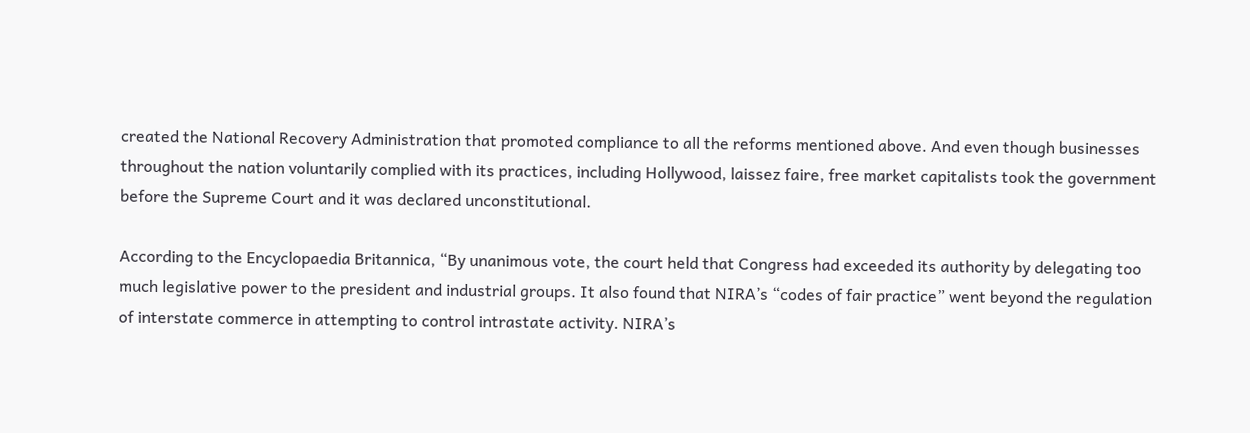created the National Recovery Administration that promoted compliance to all the reforms mentioned above. And even though businesses throughout the nation voluntarily complied with its practices, including Hollywood, laissez faire, free market capitalists took the government before the Supreme Court and it was declared unconstitutional.

According to the Encyclopaedia Britannica, “By unanimous vote, the court held that Congress had exceeded its authority by delegating too much legislative power to the president and industrial groups. It also found that NIRA’s “codes of fair practice” went beyond the regulation of interstate commerce in attempting to control intrastate activity. NIRA’s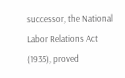successor, the National Labor Relations Act (1935), proved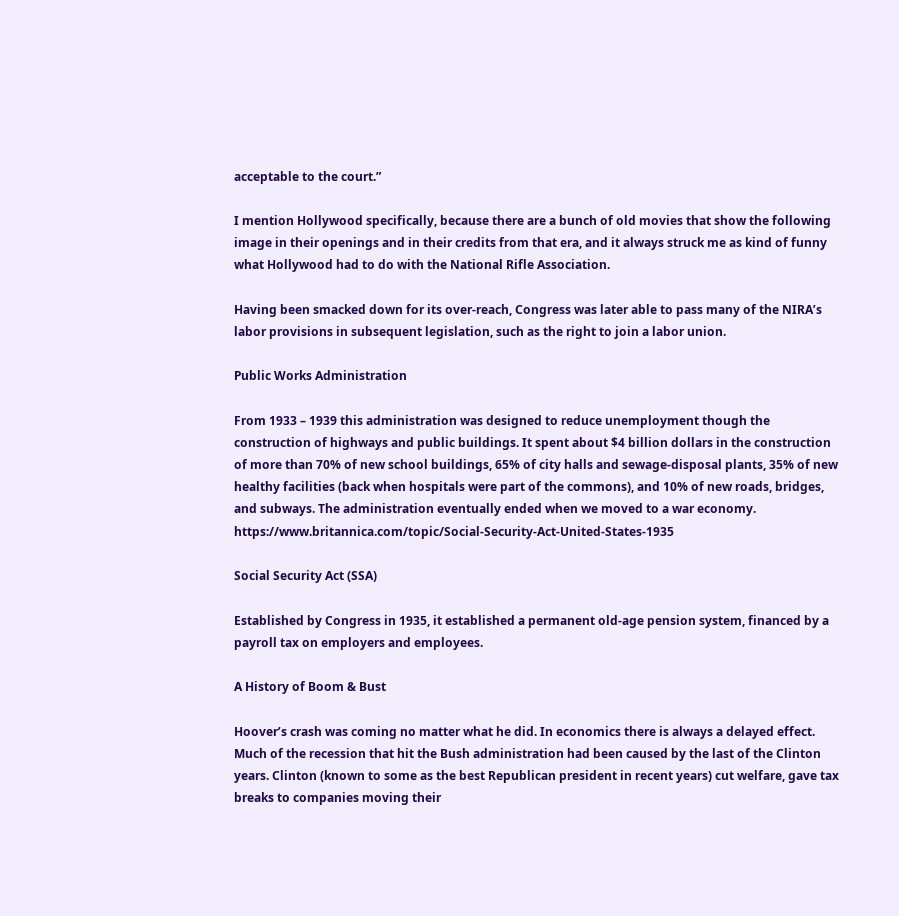acceptable to the court.”

I mention Hollywood specifically, because there are a bunch of old movies that show the following image in their openings and in their credits from that era, and it always struck me as kind of funny what Hollywood had to do with the National Rifle Association.

Having been smacked down for its over-reach, Congress was later able to pass many of the NIRA’s labor provisions in subsequent legislation, such as the right to join a labor union.

Public Works Administration

From 1933 – 1939 this administration was designed to reduce unemployment though the construction of highways and public buildings. It spent about $4 billion dollars in the construction of more than 70% of new school buildings, 65% of city halls and sewage-disposal plants, 35% of new healthy facilities (back when hospitals were part of the commons), and 10% of new roads, bridges, and subways. The administration eventually ended when we moved to a war economy. https://www.britannica.com/topic/Social-Security-Act-United-States-1935

Social Security Act (SSA)

Established by Congress in 1935, it established a permanent old-age pension system, financed by a payroll tax on employers and employees.

A History of Boom & Bust

Hoover’s crash was coming no matter what he did. In economics there is always a delayed effect. Much of the recession that hit the Bush administration had been caused by the last of the Clinton years. Clinton (known to some as the best Republican president in recent years) cut welfare, gave tax breaks to companies moving their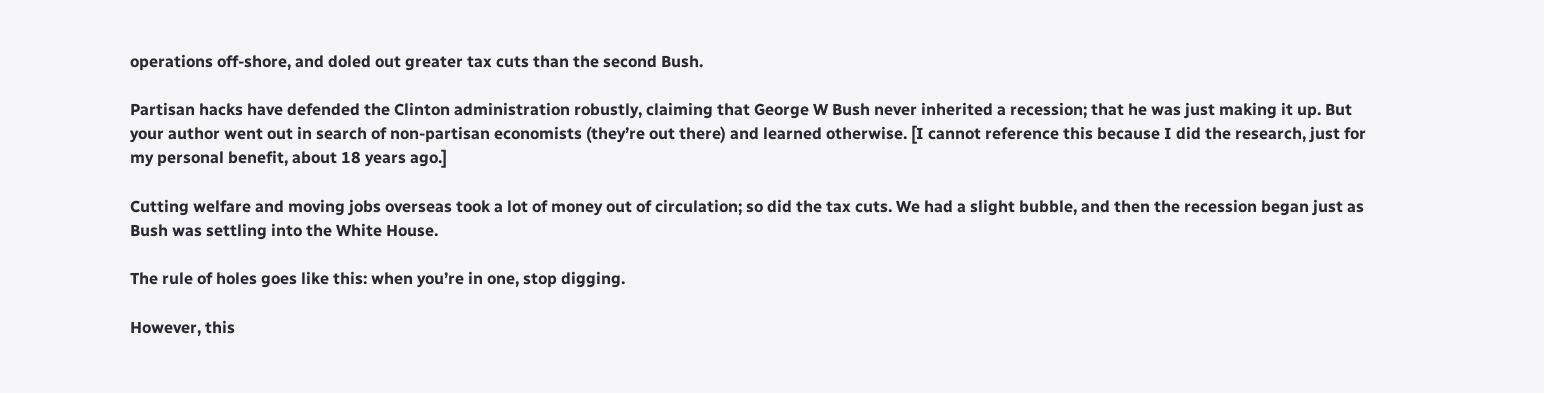operations off-shore, and doled out greater tax cuts than the second Bush.

Partisan hacks have defended the Clinton administration robustly, claiming that George W Bush never inherited a recession; that he was just making it up. But your author went out in search of non-partisan economists (they’re out there) and learned otherwise. [I cannot reference this because I did the research, just for my personal benefit, about 18 years ago.]

Cutting welfare and moving jobs overseas took a lot of money out of circulation; so did the tax cuts. We had a slight bubble, and then the recession began just as Bush was settling into the White House.

The rule of holes goes like this: when you’re in one, stop digging.

However, this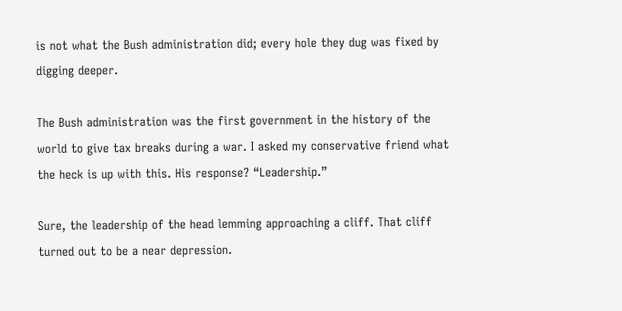is not what the Bush administration did; every hole they dug was fixed by digging deeper.

The Bush administration was the first government in the history of the world to give tax breaks during a war. I asked my conservative friend what the heck is up with this. His response? “Leadership.”

Sure, the leadership of the head lemming approaching a cliff. That cliff turned out to be a near depression.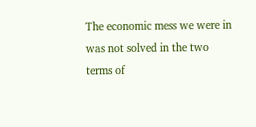The economic mess we were in was not solved in the two terms of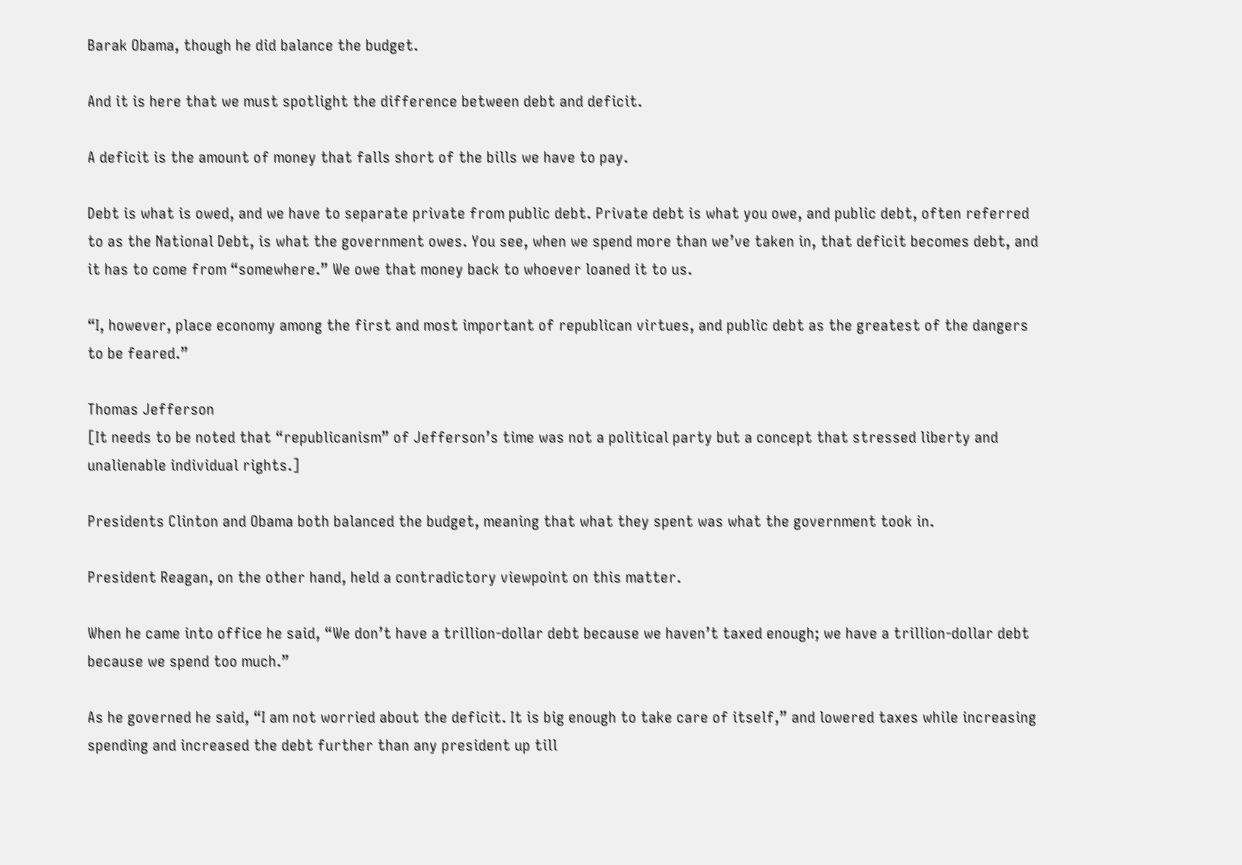Barak Obama, though he did balance the budget.

And it is here that we must spotlight the difference between debt and deficit.

A deficit is the amount of money that falls short of the bills we have to pay.

Debt is what is owed, and we have to separate private from public debt. Private debt is what you owe, and public debt, often referred to as the National Debt, is what the government owes. You see, when we spend more than we’ve taken in, that deficit becomes debt, and it has to come from “somewhere.” We owe that money back to whoever loaned it to us.

“I, however, place economy among the first and most important of republican virtues, and public debt as the greatest of the dangers to be feared.”

Thomas Jefferson
[It needs to be noted that “republicanism” of Jefferson’s time was not a political party but a concept that stressed liberty and unalienable individual rights.]

Presidents Clinton and Obama both balanced the budget, meaning that what they spent was what the government took in.

President Reagan, on the other hand, held a contradictory viewpoint on this matter.

When he came into office he said, “We don’t have a trillion-dollar debt because we haven’t taxed enough; we have a trillion-dollar debt because we spend too much.”

As he governed he said, “I am not worried about the deficit. It is big enough to take care of itself,” and lowered taxes while increasing spending and increased the debt further than any president up till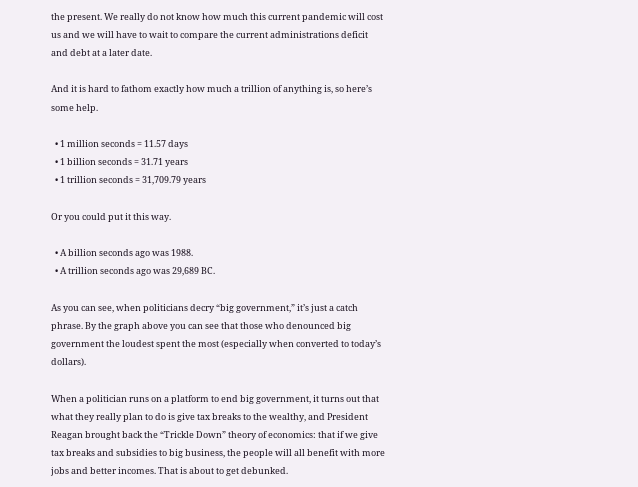the present. We really do not know how much this current pandemic will cost us and we will have to wait to compare the current administrations deficit and debt at a later date.

And it is hard to fathom exactly how much a trillion of anything is, so here’s some help.

  • 1 million seconds = 11.57 days
  • 1 billion seconds = 31.71 years
  • 1 trillion seconds = 31,709.79 years

Or you could put it this way.

  • A billion seconds ago was 1988.
  • A trillion seconds ago was 29,689 BC.

As you can see, when politicians decry “big government,” it’s just a catch phrase. By the graph above you can see that those who denounced big government the loudest spent the most (especially when converted to today’s dollars).

When a politician runs on a platform to end big government, it turns out that what they really plan to do is give tax breaks to the wealthy, and President Reagan brought back the “Trickle Down” theory of economics: that if we give tax breaks and subsidies to big business, the people will all benefit with more jobs and better incomes. That is about to get debunked.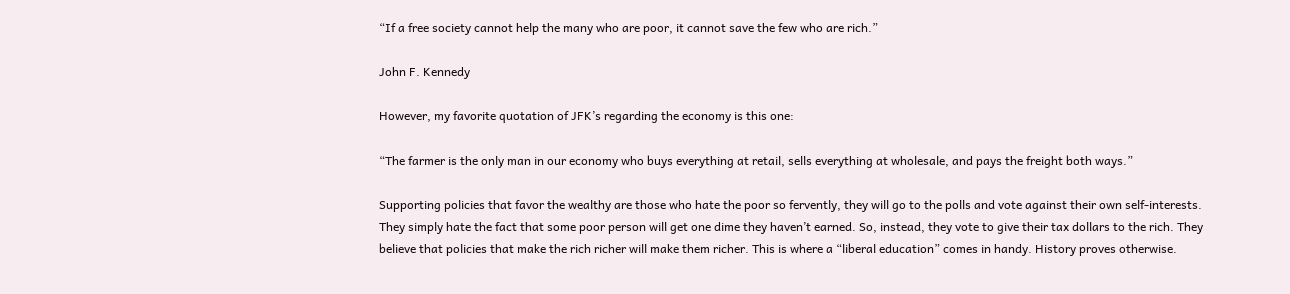“If a free society cannot help the many who are poor, it cannot save the few who are rich.”

John F. Kennedy

However, my favorite quotation of JFK’s regarding the economy is this one:

“The farmer is the only man in our economy who buys everything at retail, sells everything at wholesale, and pays the freight both ways.”

Supporting policies that favor the wealthy are those who hate the poor so fervently, they will go to the polls and vote against their own self-interests. They simply hate the fact that some poor person will get one dime they haven’t earned. So, instead, they vote to give their tax dollars to the rich. They believe that policies that make the rich richer will make them richer. This is where a “liberal education” comes in handy. History proves otherwise.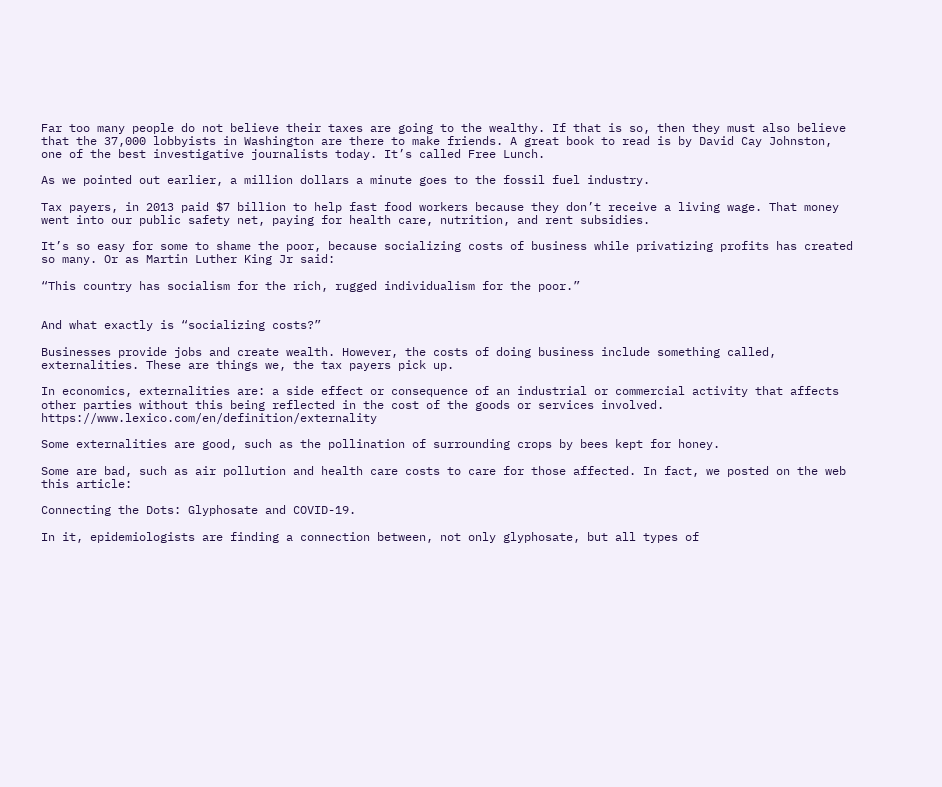Far too many people do not believe their taxes are going to the wealthy. If that is so, then they must also believe that the 37,000 lobbyists in Washington are there to make friends. A great book to read is by David Cay Johnston, one of the best investigative journalists today. It’s called Free Lunch.

As we pointed out earlier, a million dollars a minute goes to the fossil fuel industry.

Tax payers, in 2013 paid $7 billion to help fast food workers because they don’t receive a living wage. That money went into our public safety net, paying for health care, nutrition, and rent subsidies.

It’s so easy for some to shame the poor, because socializing costs of business while privatizing profits has created so many. Or as Martin Luther King Jr said:

“This country has socialism for the rich, rugged individualism for the poor.”


And what exactly is “socializing costs?”

Businesses provide jobs and create wealth. However, the costs of doing business include something called, externalities. These are things we, the tax payers pick up.

In economics, externalities are: a side effect or consequence of an industrial or commercial activity that affects other parties without this being reflected in the cost of the goods or services involved. https://www.lexico.com/en/definition/externality

Some externalities are good, such as the pollination of surrounding crops by bees kept for honey.

Some are bad, such as air pollution and health care costs to care for those affected. In fact, we posted on the web this article:

Connecting the Dots: Glyphosate and COVID-19.

In it, epidemiologists are finding a connection between, not only glyphosate, but all types of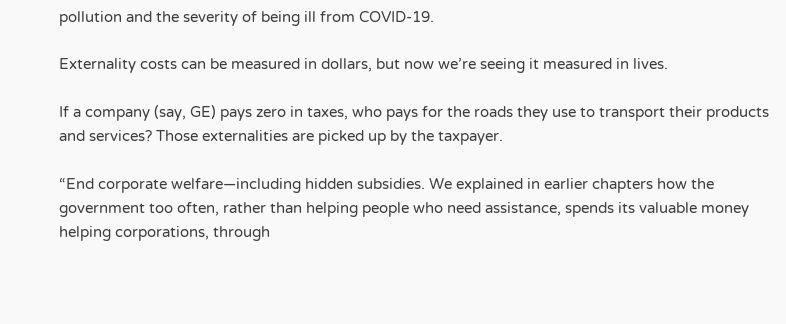pollution and the severity of being ill from COVID-19.

Externality costs can be measured in dollars, but now we’re seeing it measured in lives.

If a company (say, GE) pays zero in taxes, who pays for the roads they use to transport their products and services? Those externalities are picked up by the taxpayer.

“End corporate welfare—including hidden subsidies. We explained in earlier chapters how the government too often, rather than helping people who need assistance, spends its valuable money helping corporations, through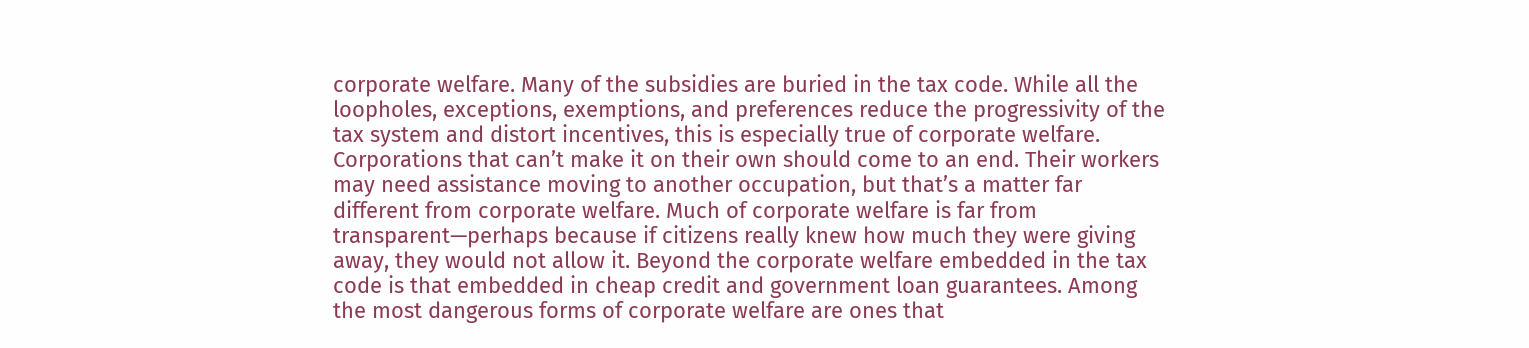corporate welfare. Many of the subsidies are buried in the tax code. While all the loopholes, exceptions, exemptions, and preferences reduce the progressivity of the tax system and distort incentives, this is especially true of corporate welfare. Corporations that can’t make it on their own should come to an end. Their workers may need assistance moving to another occupation, but that’s a matter far different from corporate welfare. Much of corporate welfare is far from transparent—perhaps because if citizens really knew how much they were giving away, they would not allow it. Beyond the corporate welfare embedded in the tax code is that embedded in cheap credit and government loan guarantees. Among the most dangerous forms of corporate welfare are ones that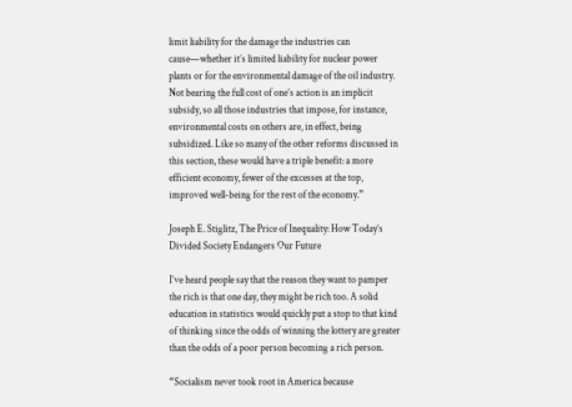limit liability for the damage the industries can cause—whether it’s limited liability for nuclear power plants or for the environmental damage of the oil industry. Not bearing the full cost of one’s action is an implicit subsidy, so all those industries that impose, for instance, environmental costs on others are, in effect, being subsidized. Like so many of the other reforms discussed in this section, these would have a triple benefit: a more efficient economy, fewer of the excesses at the top, improved well-being for the rest of the economy.”

Joseph E. Stiglitz, The Price of Inequality: How Today’s Divided Society Endangers Our Future

I’ve heard people say that the reason they want to pamper the rich is that one day, they might be rich too. A solid education in statistics would quickly put a stop to that kind of thinking since the odds of winning the lottery are greater than the odds of a poor person becoming a rich person.

“Socialism never took root in America because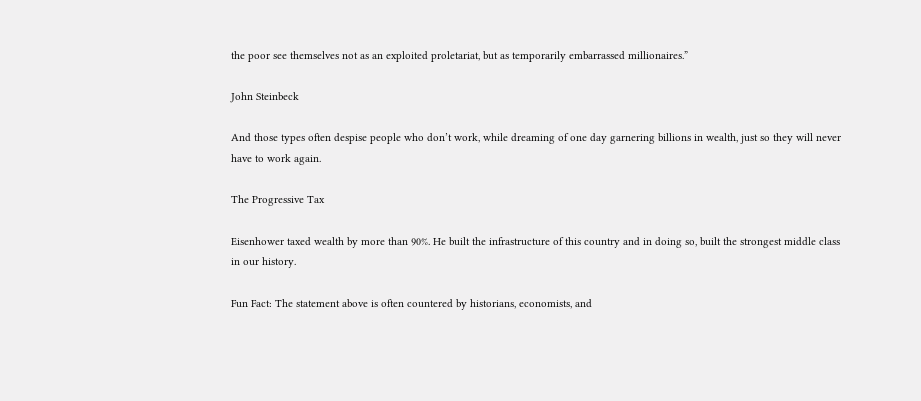the poor see themselves not as an exploited proletariat, but as temporarily embarrassed millionaires.”

John Steinbeck

And those types often despise people who don’t work, while dreaming of one day garnering billions in wealth, just so they will never have to work again.

The Progressive Tax

Eisenhower taxed wealth by more than 90%. He built the infrastructure of this country and in doing so, built the strongest middle class in our history.

Fun Fact: The statement above is often countered by historians, economists, and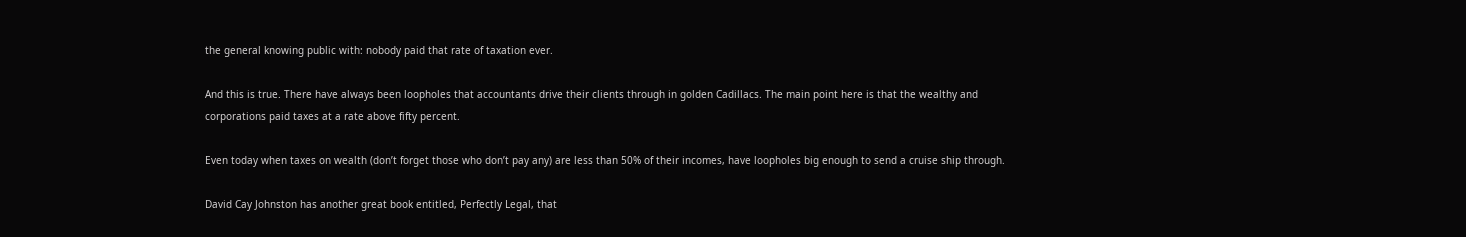the general knowing public with: nobody paid that rate of taxation ever.

And this is true. There have always been loopholes that accountants drive their clients through in golden Cadillacs. The main point here is that the wealthy and corporations paid taxes at a rate above fifty percent.

Even today when taxes on wealth (don’t forget those who don’t pay any) are less than 50% of their incomes, have loopholes big enough to send a cruise ship through.

David Cay Johnston has another great book entitled, Perfectly Legal, that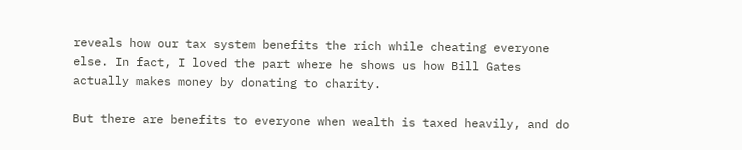reveals how our tax system benefits the rich while cheating everyone else. In fact, I loved the part where he shows us how Bill Gates actually makes money by donating to charity.

But there are benefits to everyone when wealth is taxed heavily, and do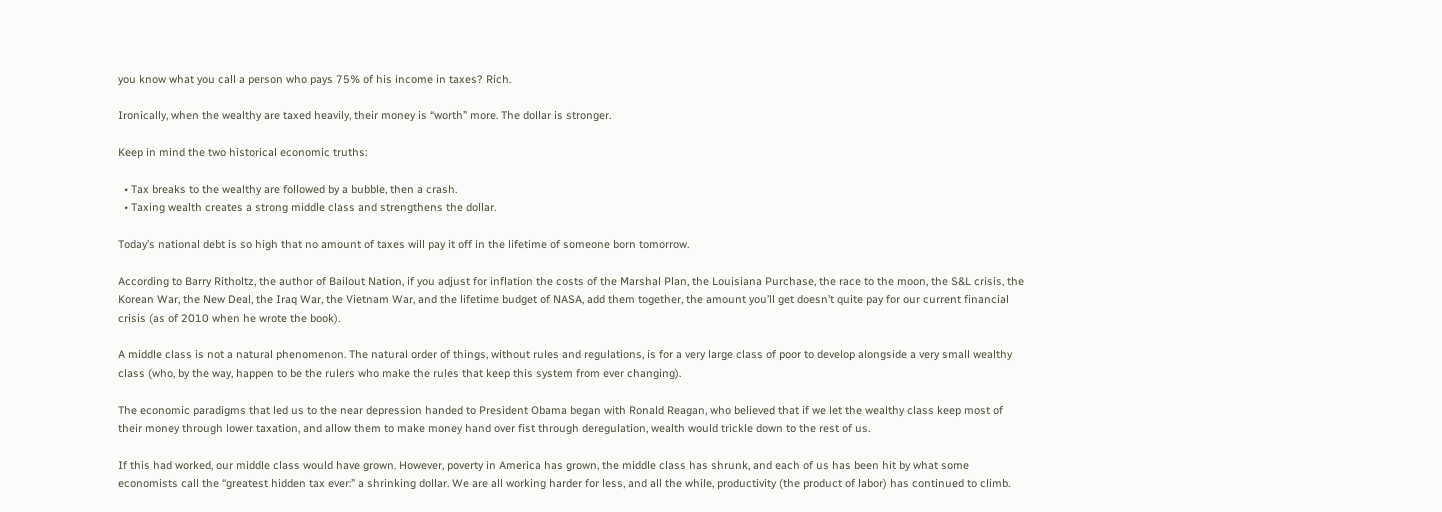you know what you call a person who pays 75% of his income in taxes? Rich.

Ironically, when the wealthy are taxed heavily, their money is “worth” more. The dollar is stronger.

Keep in mind the two historical economic truths:

  • Tax breaks to the wealthy are followed by a bubble, then a crash.
  • Taxing wealth creates a strong middle class and strengthens the dollar.

Today’s national debt is so high that no amount of taxes will pay it off in the lifetime of someone born tomorrow.

According to Barry Ritholtz, the author of Bailout Nation, if you adjust for inflation the costs of the Marshal Plan, the Louisiana Purchase, the race to the moon, the S&L crisis, the Korean War, the New Deal, the Iraq War, the Vietnam War, and the lifetime budget of NASA, add them together, the amount you’ll get doesn’t quite pay for our current financial crisis (as of 2010 when he wrote the book).

A middle class is not a natural phenomenon. The natural order of things, without rules and regulations, is for a very large class of poor to develop alongside a very small wealthy class (who, by the way, happen to be the rulers who make the rules that keep this system from ever changing).

The economic paradigms that led us to the near depression handed to President Obama began with Ronald Reagan, who believed that if we let the wealthy class keep most of their money through lower taxation, and allow them to make money hand over fist through deregulation, wealth would trickle down to the rest of us.

If this had worked, our middle class would have grown. However, poverty in America has grown, the middle class has shrunk, and each of us has been hit by what some economists call the “greatest hidden tax ever:” a shrinking dollar. We are all working harder for less, and all the while, productivity (the product of labor) has continued to climb.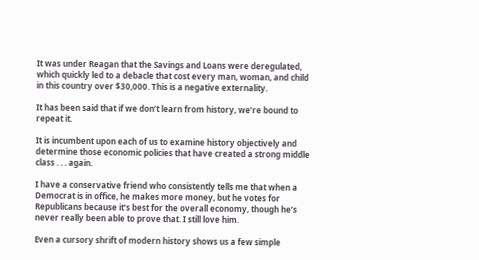It was under Reagan that the Savings and Loans were deregulated, which quickly led to a debacle that cost every man, woman, and child in this country over $30,000. This is a negative externality.

It has been said that if we don’t learn from history, we’re bound to repeat it.

It is incumbent upon each of us to examine history objectively and determine those economic policies that have created a strong middle class . . . again.

I have a conservative friend who consistently tells me that when a Democrat is in office, he makes more money, but he votes for Republicans because it’s best for the overall economy, though he’s never really been able to prove that. I still love him.

Even a cursory shrift of modern history shows us a few simple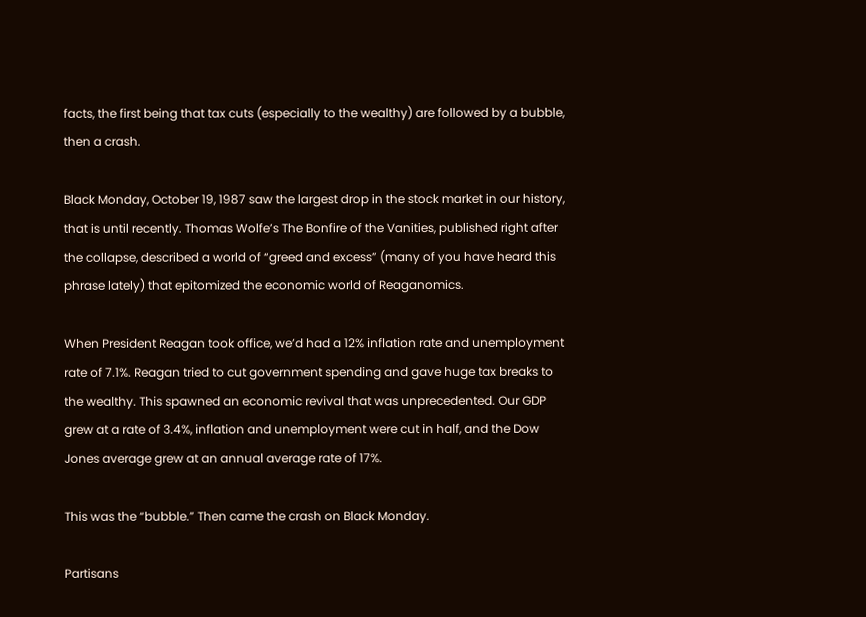facts, the first being that tax cuts (especially to the wealthy) are followed by a bubble, then a crash.

Black Monday, October 19, 1987 saw the largest drop in the stock market in our history, that is until recently. Thomas Wolfe’s The Bonfire of the Vanities, published right after the collapse, described a world of “greed and excess” (many of you have heard this phrase lately) that epitomized the economic world of Reaganomics.

When President Reagan took office, we’d had a 12% inflation rate and unemployment rate of 7.1%. Reagan tried to cut government spending and gave huge tax breaks to the wealthy. This spawned an economic revival that was unprecedented. Our GDP grew at a rate of 3.4%, inflation and unemployment were cut in half, and the Dow Jones average grew at an annual average rate of 17%.

This was the “bubble.” Then came the crash on Black Monday.

Partisans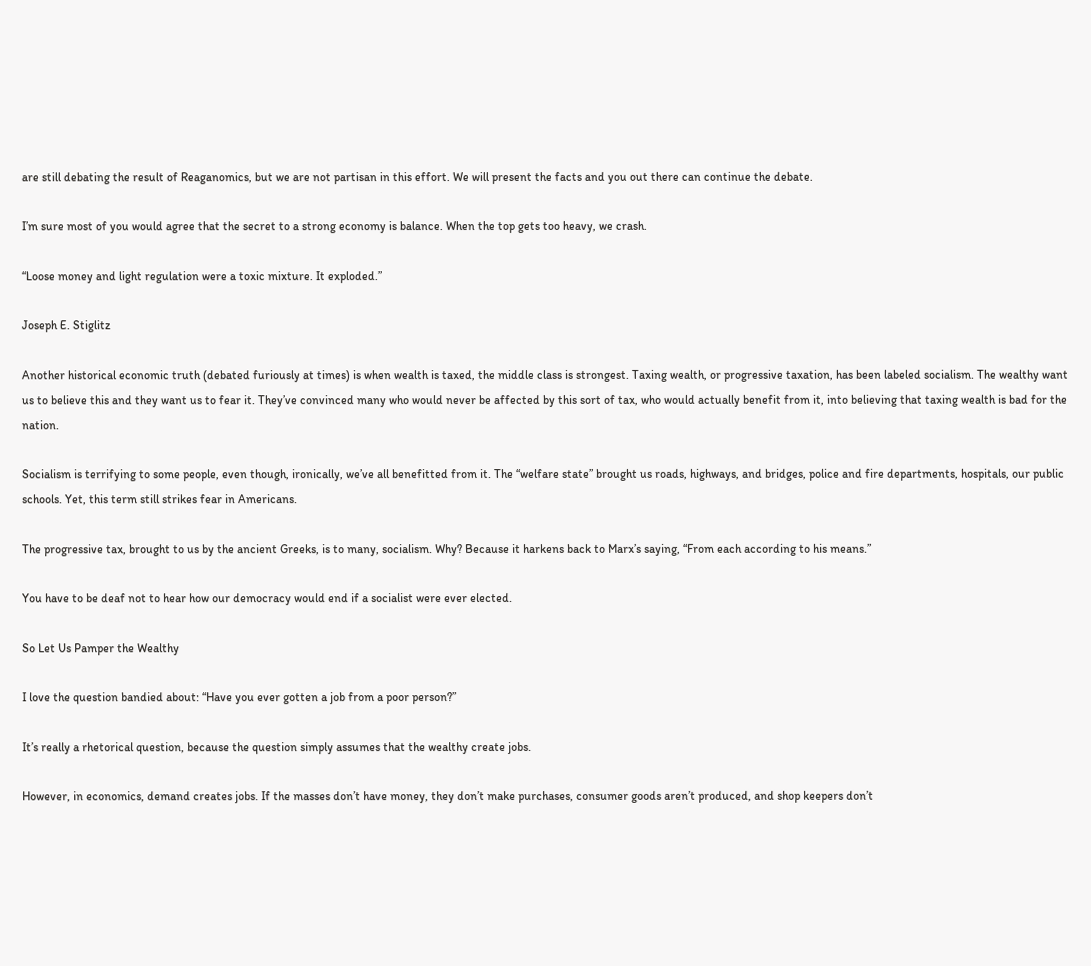are still debating the result of Reaganomics, but we are not partisan in this effort. We will present the facts and you out there can continue the debate.

I’m sure most of you would agree that the secret to a strong economy is balance. When the top gets too heavy, we crash.

“Loose money and light regulation were a toxic mixture. It exploded.”

Joseph E. Stiglitz

Another historical economic truth (debated furiously at times) is when wealth is taxed, the middle class is strongest. Taxing wealth, or progressive taxation, has been labeled socialism. The wealthy want us to believe this and they want us to fear it. They’ve convinced many who would never be affected by this sort of tax, who would actually benefit from it, into believing that taxing wealth is bad for the nation.

Socialism is terrifying to some people, even though, ironically, we’ve all benefitted from it. The “welfare state” brought us roads, highways, and bridges, police and fire departments, hospitals, our public schools. Yet, this term still strikes fear in Americans.

The progressive tax, brought to us by the ancient Greeks, is to many, socialism. Why? Because it harkens back to Marx’s saying, “From each according to his means.”

You have to be deaf not to hear how our democracy would end if a socialist were ever elected.

So Let Us Pamper the Wealthy

I love the question bandied about: “Have you ever gotten a job from a poor person?”

It’s really a rhetorical question, because the question simply assumes that the wealthy create jobs.

However, in economics, demand creates jobs. If the masses don’t have money, they don’t make purchases, consumer goods aren’t produced, and shop keepers don’t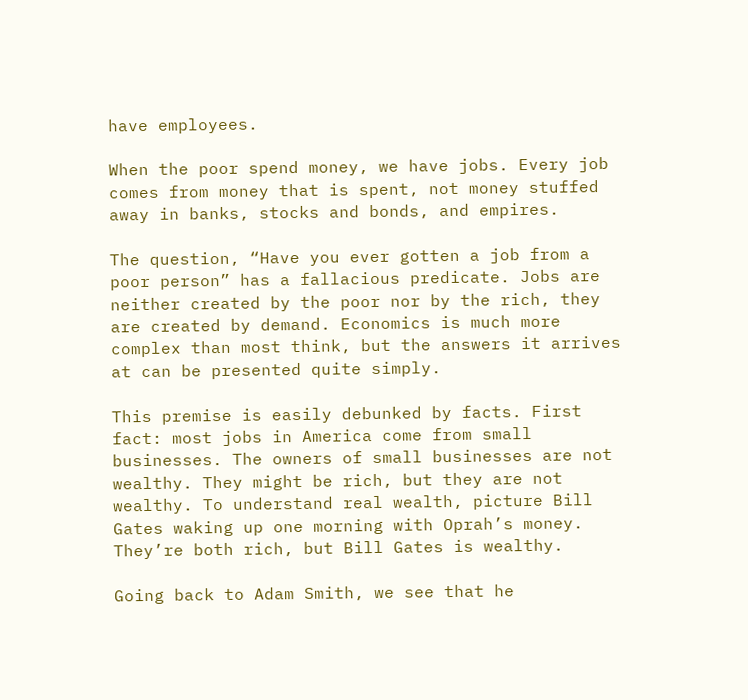have employees.

When the poor spend money, we have jobs. Every job comes from money that is spent, not money stuffed away in banks, stocks and bonds, and empires.

The question, “Have you ever gotten a job from a poor person” has a fallacious predicate. Jobs are neither created by the poor nor by the rich, they are created by demand. Economics is much more complex than most think, but the answers it arrives at can be presented quite simply.

This premise is easily debunked by facts. First fact: most jobs in America come from small businesses. The owners of small businesses are not wealthy. They might be rich, but they are not wealthy. To understand real wealth, picture Bill Gates waking up one morning with Oprah’s money. They’re both rich, but Bill Gates is wealthy.

Going back to Adam Smith, we see that he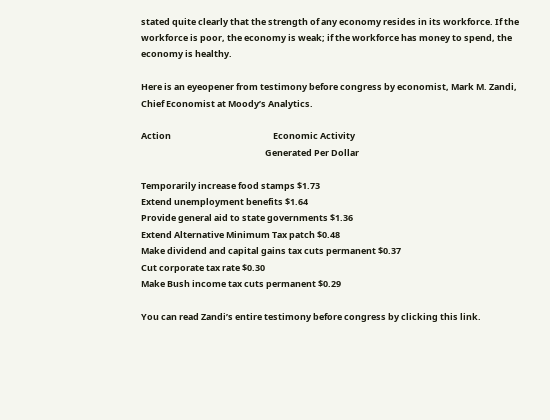stated quite clearly that the strength of any economy resides in its workforce. If the workforce is poor, the economy is weak; if the workforce has money to spend, the economy is healthy.

Here is an eyeopener from testimony before congress by economist, Mark M. Zandi, Chief Economist at Moody’s Analytics.

Action                                                   Economic Activity
                                                              Generated Per Dollar

Temporarily increase food stamps $1.73
Extend unemployment benefits $1.64
Provide general aid to state governments $1.36
Extend Alternative Minimum Tax patch $0.48
Make dividend and capital gains tax cuts permanent $0.37
Cut corporate tax rate $0.30
Make Bush income tax cuts permanent $0.29

You can read Zandi’s entire testimony before congress by clicking this link.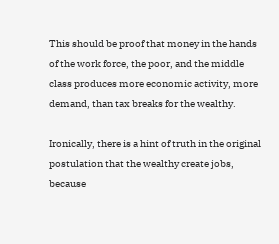This should be proof that money in the hands of the work force, the poor, and the middle class produces more economic activity, more demand, than tax breaks for the wealthy.

Ironically, there is a hint of truth in the original postulation that the wealthy create jobs, because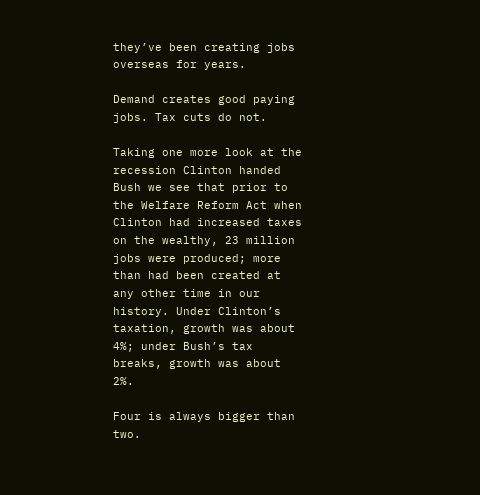they’ve been creating jobs overseas for years.

Demand creates good paying jobs. Tax cuts do not.

Taking one more look at the recession Clinton handed Bush we see that prior to the Welfare Reform Act when Clinton had increased taxes on the wealthy, 23 million jobs were produced; more than had been created at any other time in our history. Under Clinton’s taxation, growth was about 4%; under Bush’s tax breaks, growth was about 2%.

Four is always bigger than two.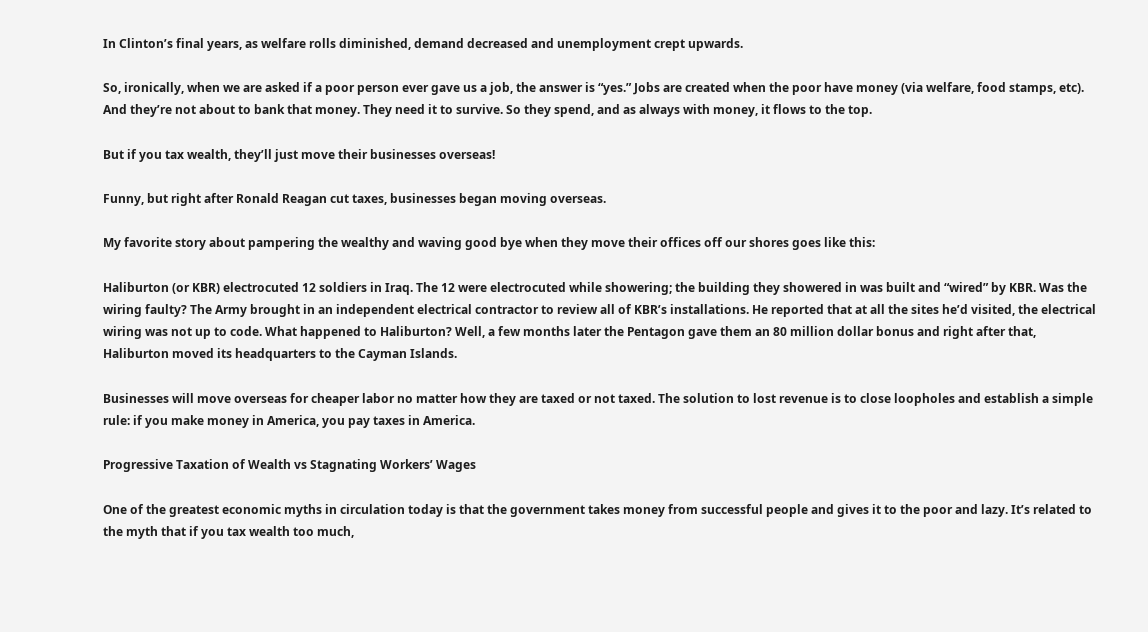In Clinton’s final years, as welfare rolls diminished, demand decreased and unemployment crept upwards.

So, ironically, when we are asked if a poor person ever gave us a job, the answer is “yes.” Jobs are created when the poor have money (via welfare, food stamps, etc). And they’re not about to bank that money. They need it to survive. So they spend, and as always with money, it flows to the top.

But if you tax wealth, they’ll just move their businesses overseas!

Funny, but right after Ronald Reagan cut taxes, businesses began moving overseas.

My favorite story about pampering the wealthy and waving good bye when they move their offices off our shores goes like this:

Haliburton (or KBR) electrocuted 12 soldiers in Iraq. The 12 were electrocuted while showering; the building they showered in was built and “wired” by KBR. Was the wiring faulty? The Army brought in an independent electrical contractor to review all of KBR’s installations. He reported that at all the sites he’d visited, the electrical wiring was not up to code. What happened to Haliburton? Well, a few months later the Pentagon gave them an 80 million dollar bonus and right after that, Haliburton moved its headquarters to the Cayman Islands.

Businesses will move overseas for cheaper labor no matter how they are taxed or not taxed. The solution to lost revenue is to close loopholes and establish a simple rule: if you make money in America, you pay taxes in America.

Progressive Taxation of Wealth vs Stagnating Workers’ Wages

One of the greatest economic myths in circulation today is that the government takes money from successful people and gives it to the poor and lazy. It’s related to the myth that if you tax wealth too much,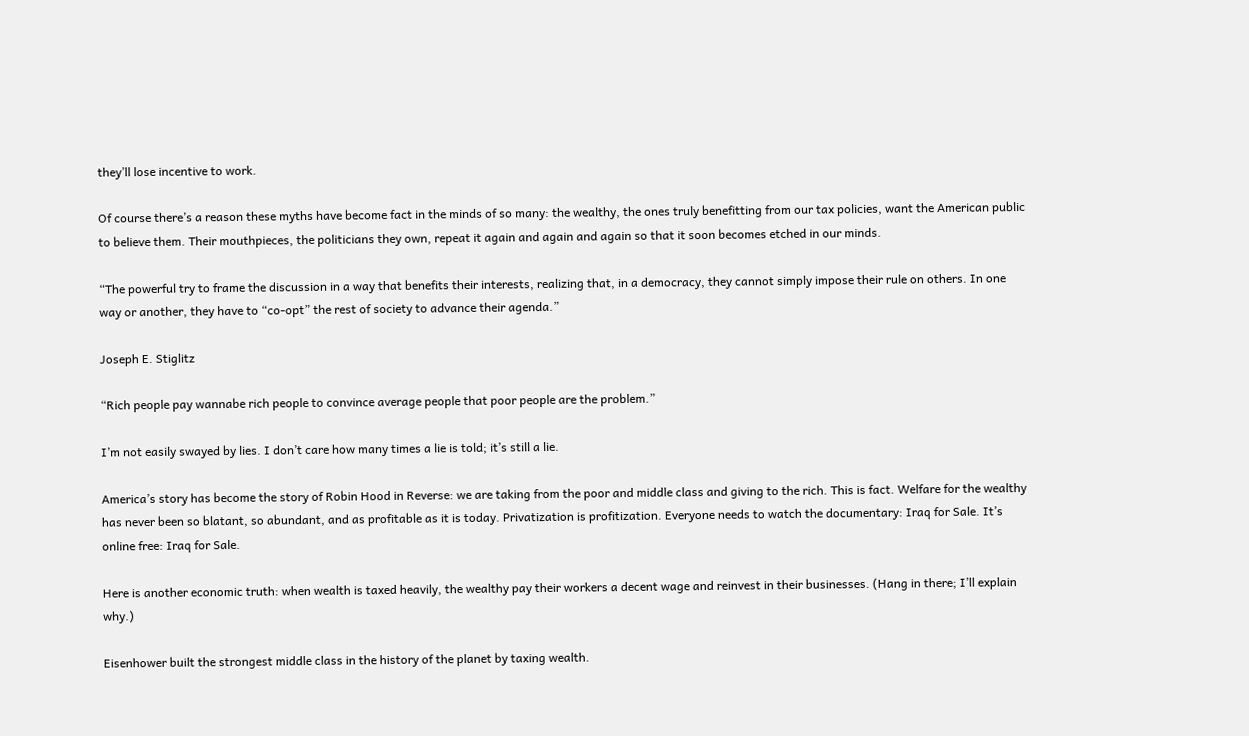they’ll lose incentive to work.

Of course there’s a reason these myths have become fact in the minds of so many: the wealthy, the ones truly benefitting from our tax policies, want the American public to believe them. Their mouthpieces, the politicians they own, repeat it again and again and again so that it soon becomes etched in our minds.

“The powerful try to frame the discussion in a way that benefits their interests, realizing that, in a democracy, they cannot simply impose their rule on others. In one way or another, they have to “co-opt” the rest of society to advance their agenda.”

Joseph E. Stiglitz

“Rich people pay wannabe rich people to convince average people that poor people are the problem.”

I’m not easily swayed by lies. I don’t care how many times a lie is told; it’s still a lie.

America’s story has become the story of Robin Hood in Reverse: we are taking from the poor and middle class and giving to the rich. This is fact. Welfare for the wealthy has never been so blatant, so abundant, and as profitable as it is today. Privatization is profitization. Everyone needs to watch the documentary: Iraq for Sale. It’s online free: Iraq for Sale.

Here is another economic truth: when wealth is taxed heavily, the wealthy pay their workers a decent wage and reinvest in their businesses. (Hang in there; I’ll explain why.)

Eisenhower built the strongest middle class in the history of the planet by taxing wealth.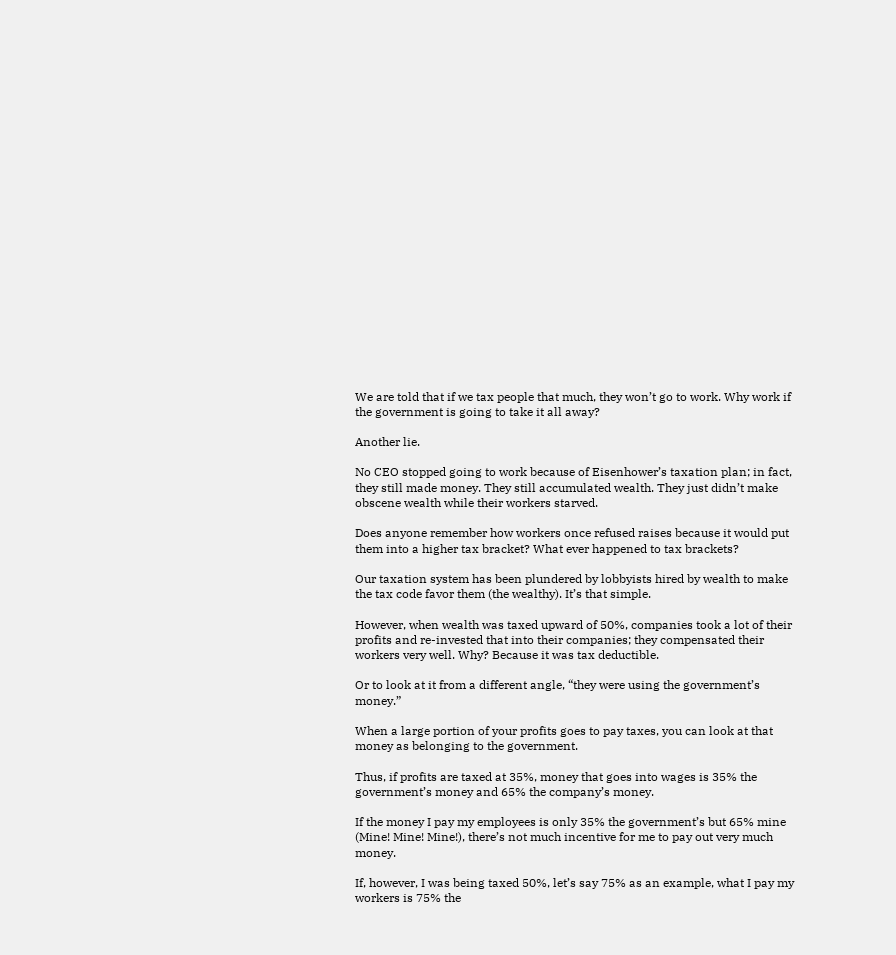We are told that if we tax people that much, they won’t go to work. Why work if the government is going to take it all away?

Another lie.

No CEO stopped going to work because of Eisenhower’s taxation plan; in fact, they still made money. They still accumulated wealth. They just didn’t make obscene wealth while their workers starved.

Does anyone remember how workers once refused raises because it would put them into a higher tax bracket? What ever happened to tax brackets?

Our taxation system has been plundered by lobbyists hired by wealth to make the tax code favor them (the wealthy). It’s that simple.

However, when wealth was taxed upward of 50%, companies took a lot of their profits and re-invested that into their companies; they compensated their workers very well. Why? Because it was tax deductible.

Or to look at it from a different angle, “they were using the government’s money.”

When a large portion of your profits goes to pay taxes, you can look at that money as belonging to the government.

Thus, if profits are taxed at 35%, money that goes into wages is 35% the government’s money and 65% the company’s money.

If the money I pay my employees is only 35% the government’s but 65% mine (Mine! Mine! Mine!), there’s not much incentive for me to pay out very much money.

If, however, I was being taxed 50%, let’s say 75% as an example, what I pay my workers is 75% the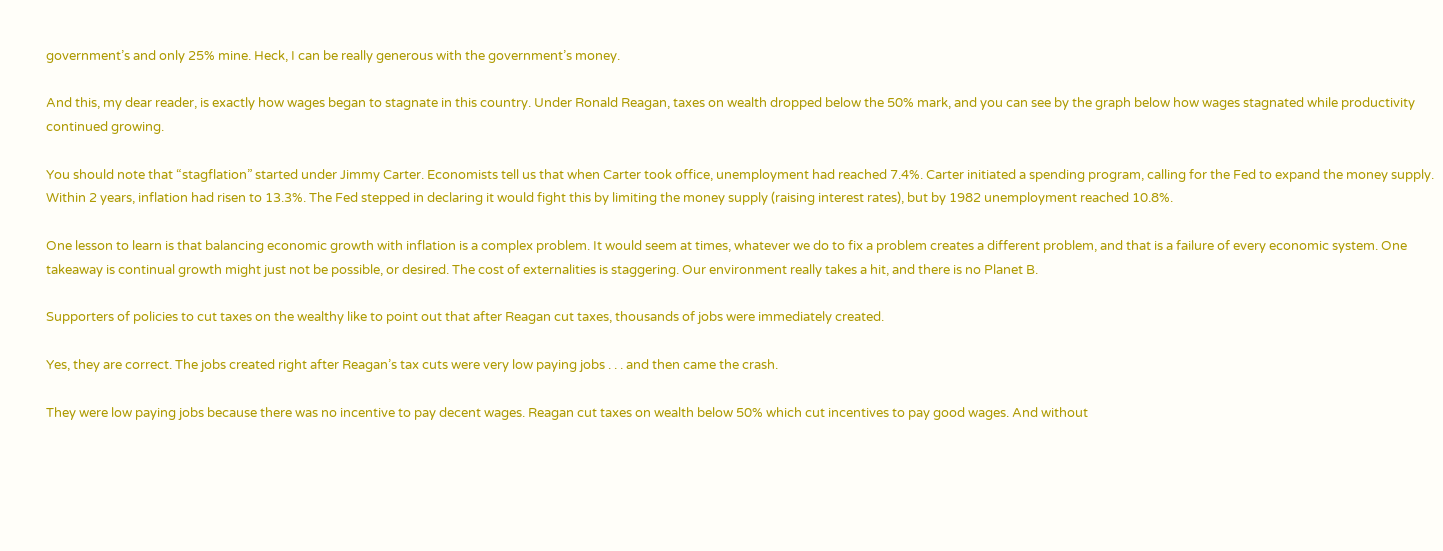government’s and only 25% mine. Heck, I can be really generous with the government’s money.

And this, my dear reader, is exactly how wages began to stagnate in this country. Under Ronald Reagan, taxes on wealth dropped below the 50% mark, and you can see by the graph below how wages stagnated while productivity continued growing.

You should note that “stagflation” started under Jimmy Carter. Economists tell us that when Carter took office, unemployment had reached 7.4%. Carter initiated a spending program, calling for the Fed to expand the money supply. Within 2 years, inflation had risen to 13.3%. The Fed stepped in declaring it would fight this by limiting the money supply (raising interest rates), but by 1982 unemployment reached 10.8%.

One lesson to learn is that balancing economic growth with inflation is a complex problem. It would seem at times, whatever we do to fix a problem creates a different problem, and that is a failure of every economic system. One takeaway is continual growth might just not be possible, or desired. The cost of externalities is staggering. Our environment really takes a hit, and there is no Planet B.

Supporters of policies to cut taxes on the wealthy like to point out that after Reagan cut taxes, thousands of jobs were immediately created.

Yes, they are correct. The jobs created right after Reagan’s tax cuts were very low paying jobs . . . and then came the crash.

They were low paying jobs because there was no incentive to pay decent wages. Reagan cut taxes on wealth below 50% which cut incentives to pay good wages. And without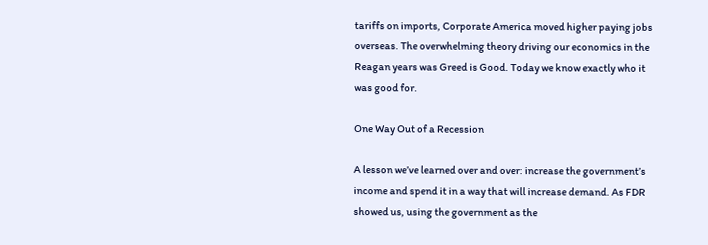tariffs on imports, Corporate America moved higher paying jobs overseas. The overwhelming theory driving our economics in the Reagan years was Greed is Good. Today we know exactly who it was good for.

One Way Out of a Recession

A lesson we’ve learned over and over: increase the government’s income and spend it in a way that will increase demand. As FDR showed us, using the government as the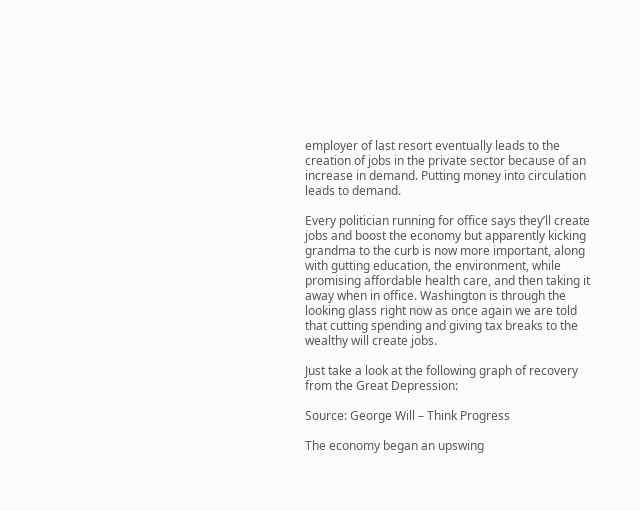employer of last resort eventually leads to the creation of jobs in the private sector because of an increase in demand. Putting money into circulation leads to demand.

Every politician running for office says they’ll create jobs and boost the economy but apparently kicking grandma to the curb is now more important, along with gutting education, the environment, while promising affordable health care, and then taking it away when in office. Washington is through the looking glass right now as once again we are told that cutting spending and giving tax breaks to the wealthy will create jobs.

Just take a look at the following graph of recovery from the Great Depression:

Source: George Will – Think Progress

The economy began an upswing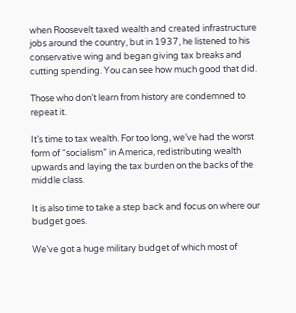when Roosevelt taxed wealth and created infrastructure jobs around the country, but in 1937, he listened to his conservative wing and began giving tax breaks and cutting spending. You can see how much good that did.

Those who don’t learn from history are condemned to repeat it.

It’s time to tax wealth. For too long, we’ve had the worst form of “socialism” in America, redistributing wealth upwards and laying the tax burden on the backs of the middle class.

It is also time to take a step back and focus on where our budget goes.

We’ve got a huge military budget of which most of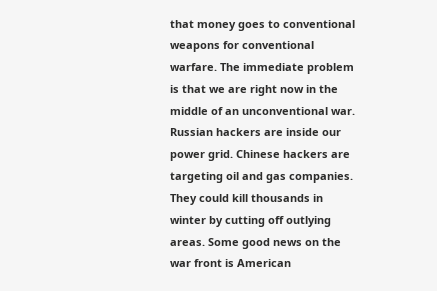that money goes to conventional weapons for conventional warfare. The immediate problem is that we are right now in the middle of an unconventional war. Russian hackers are inside our power grid. Chinese hackers are targeting oil and gas companies. They could kill thousands in winter by cutting off outlying areas. Some good news on the war front is American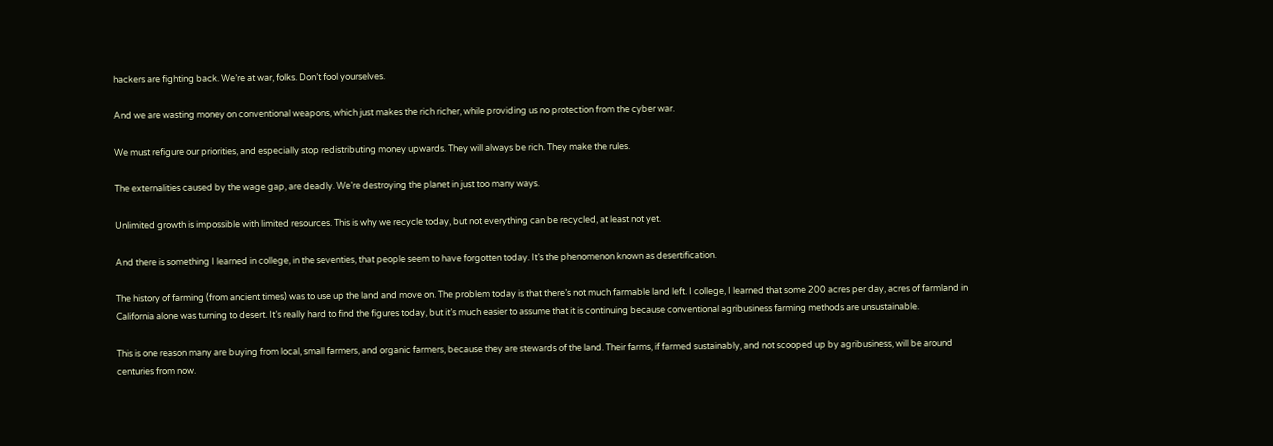hackers are fighting back. We’re at war, folks. Don’t fool yourselves.

And we are wasting money on conventional weapons, which just makes the rich richer, while providing us no protection from the cyber war.

We must refigure our priorities, and especially stop redistributing money upwards. They will always be rich. They make the rules.

The externalities caused by the wage gap, are deadly. We’re destroying the planet in just too many ways.

Unlimited growth is impossible with limited resources. This is why we recycle today, but not everything can be recycled, at least not yet.

And there is something I learned in college, in the seventies, that people seem to have forgotten today. It’s the phenomenon known as desertification.

The history of farming (from ancient times) was to use up the land and move on. The problem today is that there’s not much farmable land left. I college, I learned that some 200 acres per day, acres of farmland in California alone was turning to desert. It’s really hard to find the figures today, but it’s much easier to assume that it is continuing because conventional agribusiness farming methods are unsustainable.

This is one reason many are buying from local, small farmers, and organic farmers, because they are stewards of the land. Their farms, if farmed sustainably, and not scooped up by agribusiness, will be around centuries from now.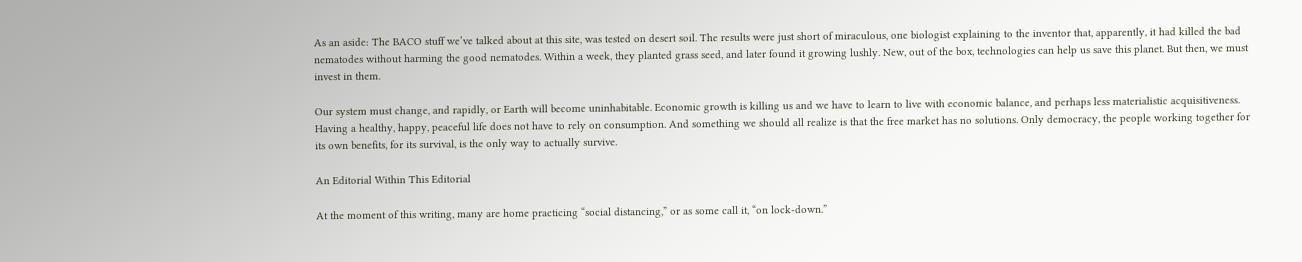As an aside: The BACO stuff we’ve talked about at this site, was tested on desert soil. The results were just short of miraculous, one biologist explaining to the inventor that, apparently, it had killed the bad nematodes without harming the good nematodes. Within a week, they planted grass seed, and later found it growing lushly. New, out of the box, technologies can help us save this planet. But then, we must invest in them.

Our system must change, and rapidly, or Earth will become uninhabitable. Economic growth is killing us and we have to learn to live with economic balance, and perhaps less materialistic acquisitiveness. Having a healthy, happy, peaceful life does not have to rely on consumption. And something we should all realize is that the free market has no solutions. Only democracy, the people working together for its own benefits, for its survival, is the only way to actually survive.

An Editorial Within This Editorial

At the moment of this writing, many are home practicing “social distancing,” or as some call it, “on lock-down.”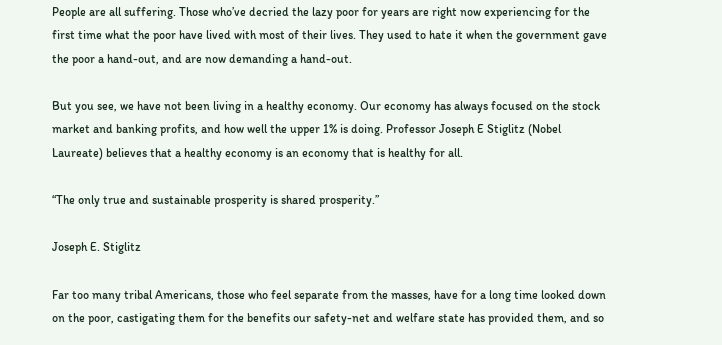People are all suffering. Those who’ve decried the lazy poor for years are right now experiencing for the first time what the poor have lived with most of their lives. They used to hate it when the government gave the poor a hand-out, and are now demanding a hand-out.

But you see, we have not been living in a healthy economy. Our economy has always focused on the stock market and banking profits, and how well the upper 1% is doing. Professor Joseph E Stiglitz (Nobel Laureate) believes that a healthy economy is an economy that is healthy for all.

“The only true and sustainable prosperity is shared prosperity.”

Joseph E. Stiglitz

Far too many tribal Americans, those who feel separate from the masses, have for a long time looked down on the poor, castigating them for the benefits our safety-net and welfare state has provided them, and so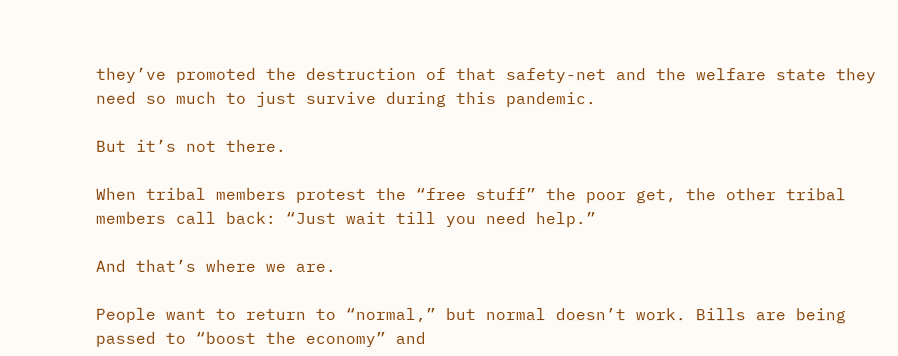they’ve promoted the destruction of that safety-net and the welfare state they need so much to just survive during this pandemic.

But it’s not there.

When tribal members protest the “free stuff” the poor get, the other tribal members call back: “Just wait till you need help.”

And that’s where we are.

People want to return to “normal,” but normal doesn’t work. Bills are being passed to “boost the economy” and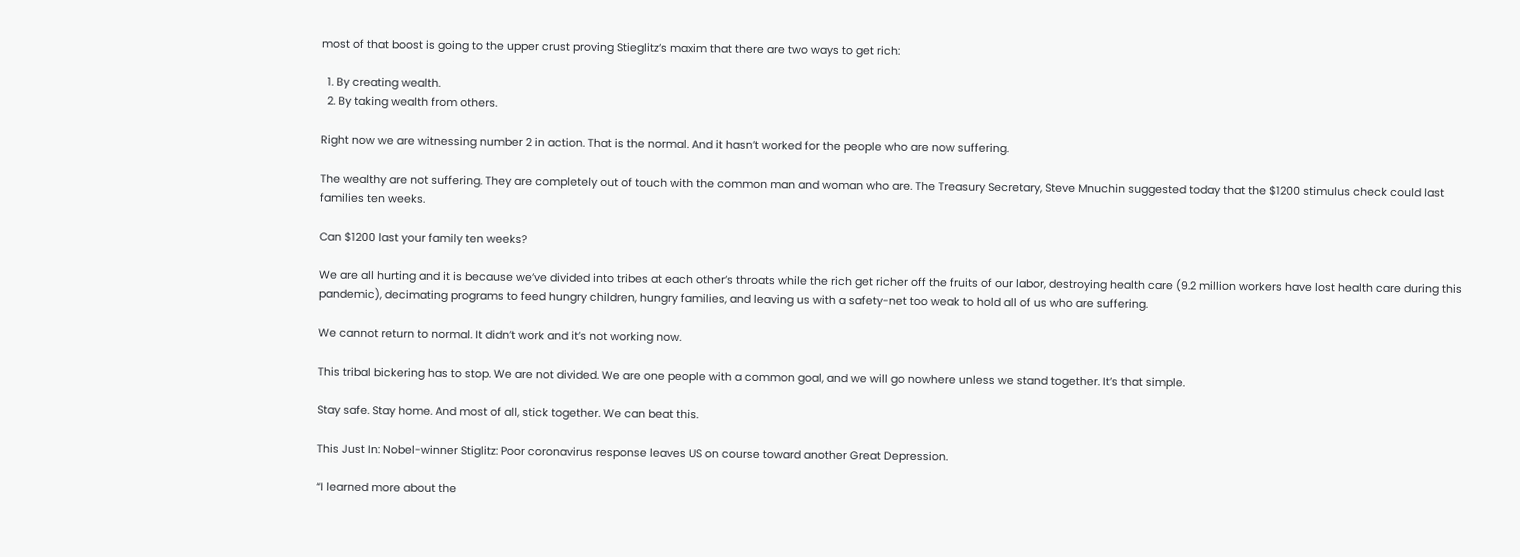most of that boost is going to the upper crust proving Stieglitz’s maxim that there are two ways to get rich:

  1. By creating wealth.
  2. By taking wealth from others.

Right now we are witnessing number 2 in action. That is the normal. And it hasn’t worked for the people who are now suffering.

The wealthy are not suffering. They are completely out of touch with the common man and woman who are. The Treasury Secretary, Steve Mnuchin suggested today that the $1200 stimulus check could last families ten weeks.

Can $1200 last your family ten weeks?

We are all hurting and it is because we’ve divided into tribes at each other’s throats while the rich get richer off the fruits of our labor, destroying health care (9.2 million workers have lost health care during this pandemic), decimating programs to feed hungry children, hungry families, and leaving us with a safety-net too weak to hold all of us who are suffering.

We cannot return to normal. It didn’t work and it’s not working now.

This tribal bickering has to stop. We are not divided. We are one people with a common goal, and we will go nowhere unless we stand together. It’s that simple.

Stay safe. Stay home. And most of all, stick together. We can beat this.

This Just In: Nobel-winner Stiglitz: Poor coronavirus response leaves US on course toward another Great Depression.

“I learned more about the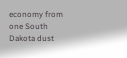economy from one South Dakota dust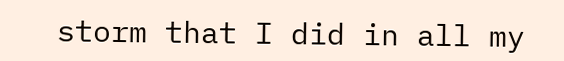storm that I did in all my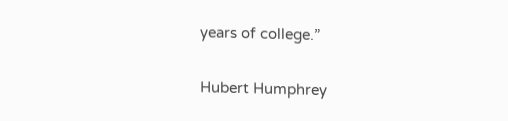years of college.”

Hubert Humphrey